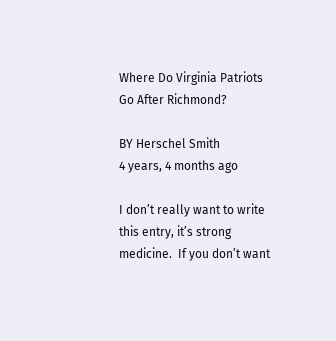Where Do Virginia Patriots Go After Richmond?

BY Herschel Smith
4 years, 4 months ago

I don’t really want to write this entry, it’s strong medicine.  If you don’t want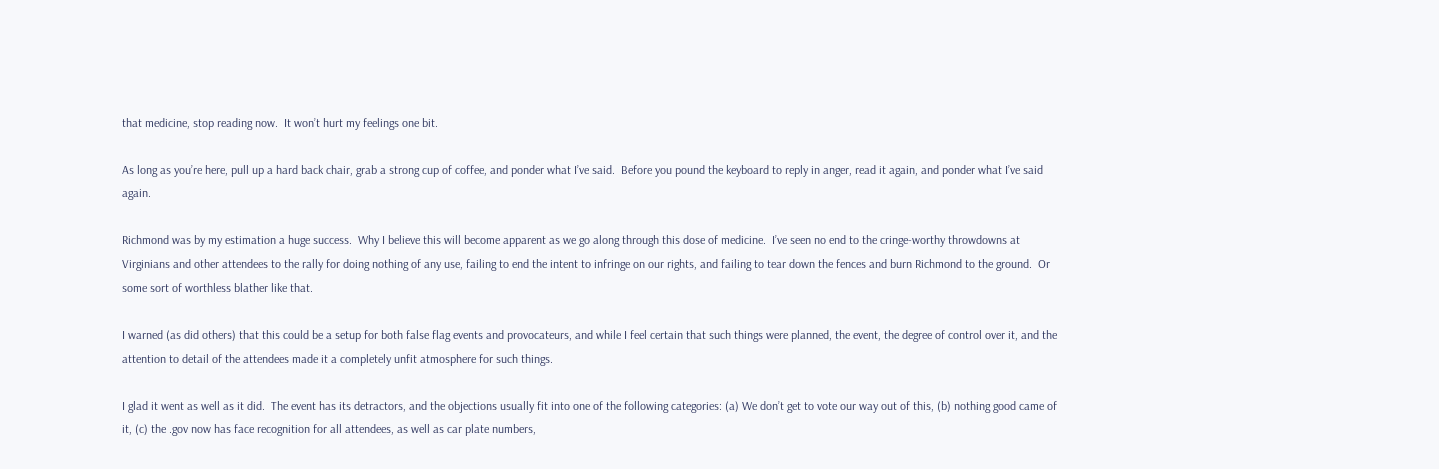that medicine, stop reading now.  It won’t hurt my feelings one bit.

As long as you’re here, pull up a hard back chair, grab a strong cup of coffee, and ponder what I’ve said.  Before you pound the keyboard to reply in anger, read it again, and ponder what I’ve said again.

Richmond was by my estimation a huge success.  Why I believe this will become apparent as we go along through this dose of medicine.  I’ve seen no end to the cringe-worthy throwdowns at Virginians and other attendees to the rally for doing nothing of any use, failing to end the intent to infringe on our rights, and failing to tear down the fences and burn Richmond to the ground.  Or some sort of worthless blather like that.

I warned (as did others) that this could be a setup for both false flag events and provocateurs, and while I feel certain that such things were planned, the event, the degree of control over it, and the attention to detail of the attendees made it a completely unfit atmosphere for such things.

I glad it went as well as it did.  The event has its detractors, and the objections usually fit into one of the following categories: (a) We don’t get to vote our way out of this, (b) nothing good came of it, (c) the .gov now has face recognition for all attendees, as well as car plate numbers,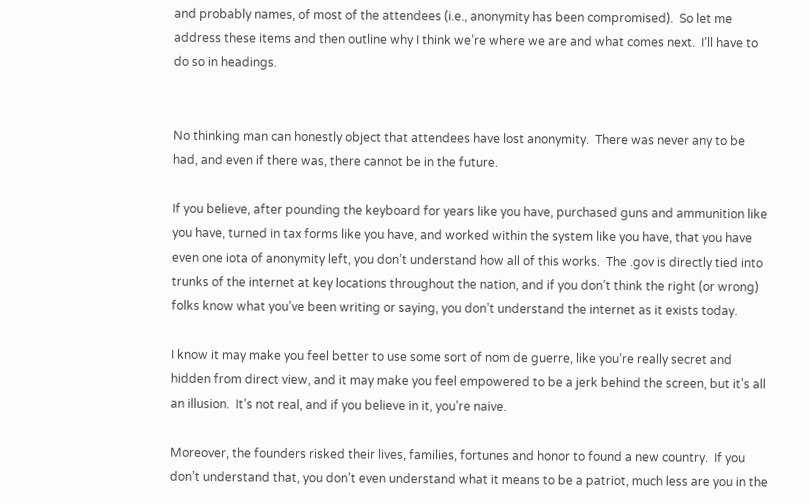and probably names, of most of the attendees (i.e., anonymity has been compromised).  So let me address these items and then outline why I think we’re where we are and what comes next.  I’ll have to do so in headings.


No thinking man can honestly object that attendees have lost anonymity.  There was never any to be had, and even if there was, there cannot be in the future.

If you believe, after pounding the keyboard for years like you have, purchased guns and ammunition like you have, turned in tax forms like you have, and worked within the system like you have, that you have even one iota of anonymity left, you don’t understand how all of this works.  The .gov is directly tied into trunks of the internet at key locations throughout the nation, and if you don’t think the right (or wrong) folks know what you’ve been writing or saying, you don’t understand the internet as it exists today.

I know it may make you feel better to use some sort of nom de guerre, like you’re really secret and hidden from direct view, and it may make you feel empowered to be a jerk behind the screen, but it’s all an illusion.  It’s not real, and if you believe in it, you’re naive.

Moreover, the founders risked their lives, families, fortunes and honor to found a new country.  If you don’t understand that, you don’t even understand what it means to be a patriot, much less are you in the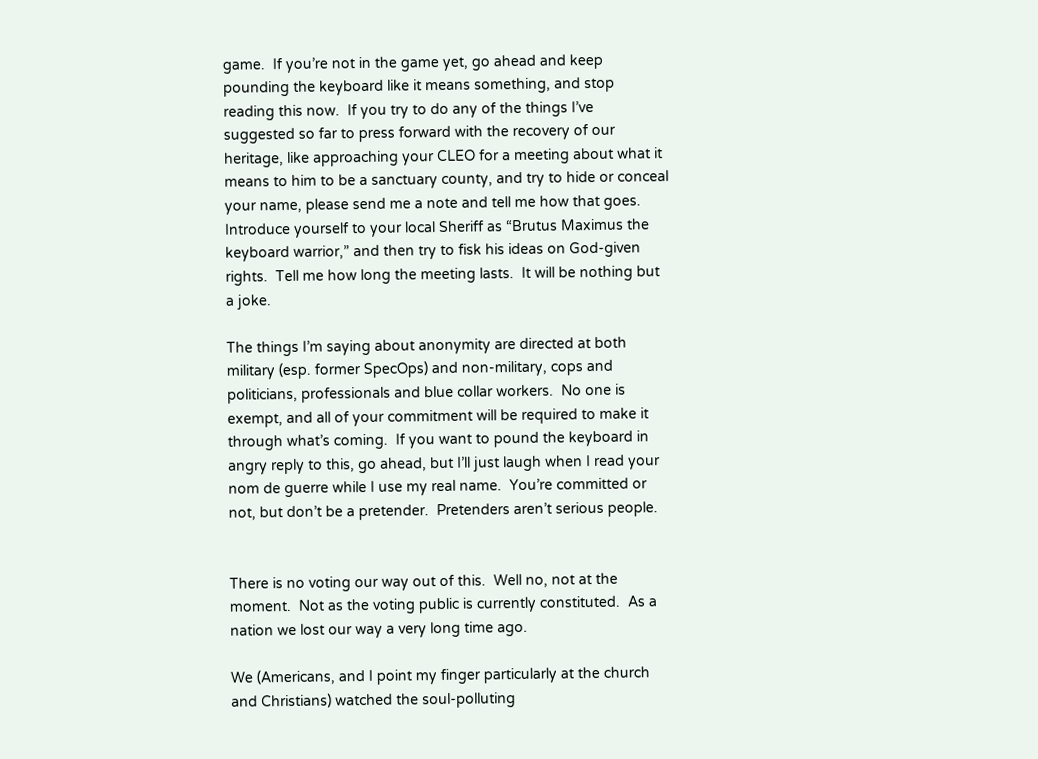game.  If you’re not in the game yet, go ahead and keep pounding the keyboard like it means something, and stop reading this now.  If you try to do any of the things I’ve suggested so far to press forward with the recovery of our heritage, like approaching your CLEO for a meeting about what it means to him to be a sanctuary county, and try to hide or conceal your name, please send me a note and tell me how that goes.  Introduce yourself to your local Sheriff as “Brutus Maximus the keyboard warrior,” and then try to fisk his ideas on God-given rights.  Tell me how long the meeting lasts.  It will be nothing but a joke.

The things I’m saying about anonymity are directed at both military (esp. former SpecOps) and non-military, cops and politicians, professionals and blue collar workers.  No one is exempt, and all of your commitment will be required to make it through what’s coming.  If you want to pound the keyboard in angry reply to this, go ahead, but I’ll just laugh when I read your nom de guerre while I use my real name.  You’re committed or not, but don’t be a pretender.  Pretenders aren’t serious people.


There is no voting our way out of this.  Well no, not at the moment.  Not as the voting public is currently constituted.  As a nation we lost our way a very long time ago.

We (Americans, and I point my finger particularly at the church and Christians) watched the soul-polluting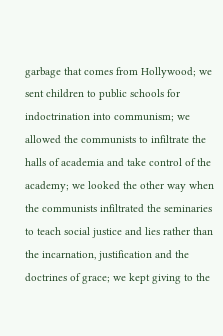garbage that comes from Hollywood; we sent children to public schools for indoctrination into communism; we allowed the communists to infiltrate the halls of academia and take control of the academy; we looked the other way when the communists infiltrated the seminaries to teach social justice and lies rather than the incarnation, justification and the doctrines of grace; we kept giving to the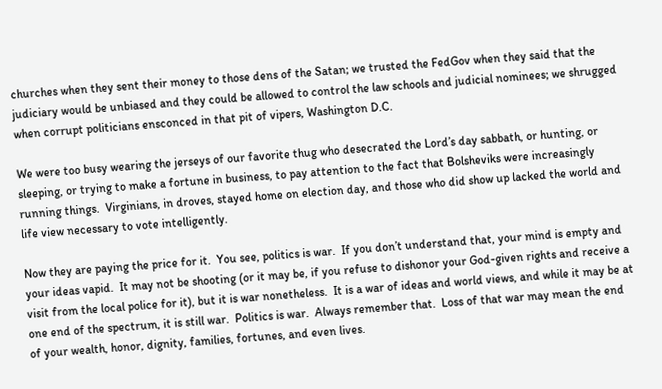churches when they sent their money to those dens of the Satan; we trusted the FedGov when they said that the judiciary would be unbiased and they could be allowed to control the law schools and judicial nominees; we shrugged when corrupt politicians ensconced in that pit of vipers, Washington D.C.

We were too busy wearing the jerseys of our favorite thug who desecrated the Lord’s day sabbath, or hunting, or sleeping, or trying to make a fortune in business, to pay attention to the fact that Bolsheviks were increasingly running things.  Virginians, in droves, stayed home on election day, and those who did show up lacked the world and life view necessary to vote intelligently.

Now they are paying the price for it.  You see, politics is war.  If you don’t understand that, your mind is empty and your ideas vapid.  It may not be shooting (or it may be, if you refuse to dishonor your God-given rights and receive a visit from the local police for it), but it is war nonetheless.  It is a war of ideas and world views, and while it may be at one end of the spectrum, it is still war.  Politics is war.  Always remember that.  Loss of that war may mean the end of your wealth, honor, dignity, families, fortunes, and even lives.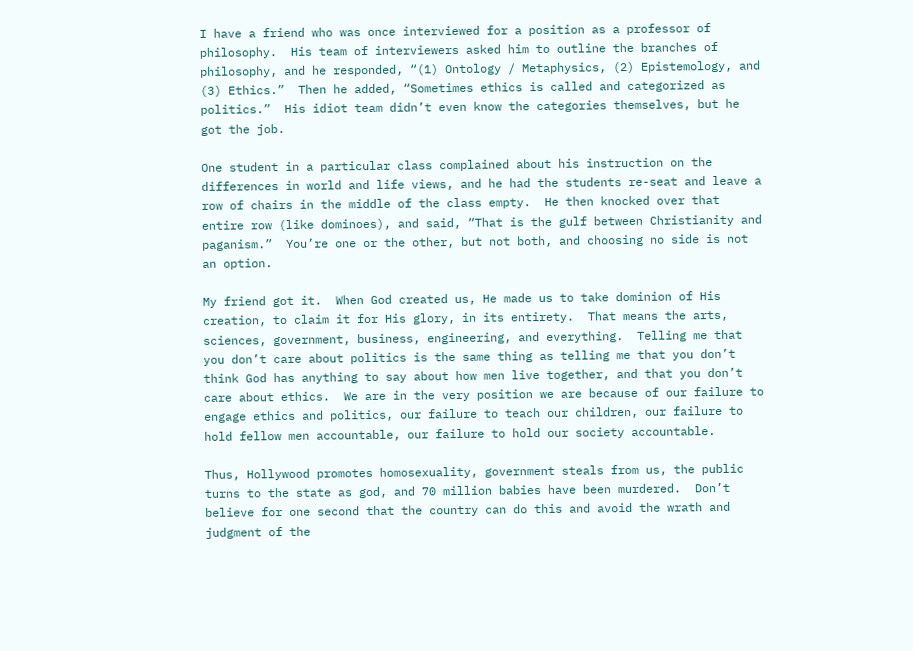I have a friend who was once interviewed for a position as a professor of philosophy.  His team of interviewers asked him to outline the branches of philosophy, and he responded, “(1) Ontology / Metaphysics, (2) Epistemology, and (3) Ethics.”  Then he added, “Sometimes ethics is called and categorized as politics.”  His idiot team didn’t even know the categories themselves, but he got the job.

One student in a particular class complained about his instruction on the differences in world and life views, and he had the students re-seat and leave a row of chairs in the middle of the class empty.  He then knocked over that entire row (like dominoes), and said, “That is the gulf between Christianity and paganism.”  You’re one or the other, but not both, and choosing no side is not an option.

My friend got it.  When God created us, He made us to take dominion of His creation, to claim it for His glory, in its entirety.  That means the arts, sciences, government, business, engineering, and everything.  Telling me that you don’t care about politics is the same thing as telling me that you don’t think God has anything to say about how men live together, and that you don’t care about ethics.  We are in the very position we are because of our failure to engage ethics and politics, our failure to teach our children, our failure to hold fellow men accountable, our failure to hold our society accountable.

Thus, Hollywood promotes homosexuality, government steals from us, the public turns to the state as god, and 70 million babies have been murdered.  Don’t believe for one second that the country can do this and avoid the wrath and judgment of the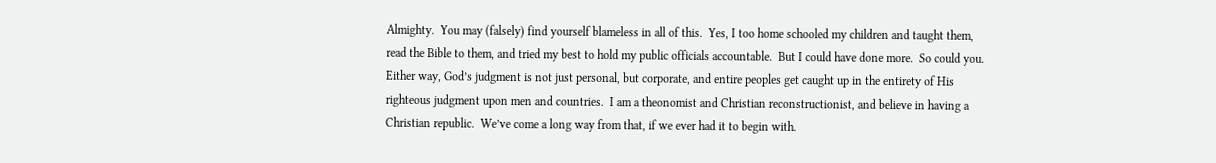Almighty.  You may (falsely) find yourself blameless in all of this.  Yes, I too home schooled my children and taught them, read the Bible to them, and tried my best to hold my public officials accountable.  But I could have done more.  So could you.  Either way, God’s judgment is not just personal, but corporate, and entire peoples get caught up in the entirety of His righteous judgment upon men and countries.  I am a theonomist and Christian reconstructionist, and believe in having a Christian republic.  We’ve come a long way from that, if we ever had it to begin with.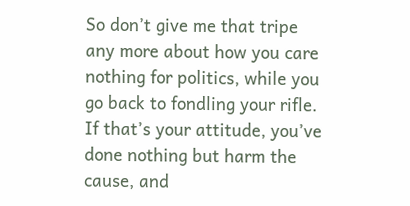So don’t give me that tripe any more about how you care nothing for politics, while you go back to fondling your rifle.  If that’s your attitude, you’ve done nothing but harm the cause, and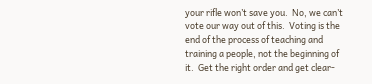your rifle won’t save you.  No, we can’t vote our way out of this.  Voting is the end of the process of teaching and training a people, not the beginning of it.  Get the right order and get clear-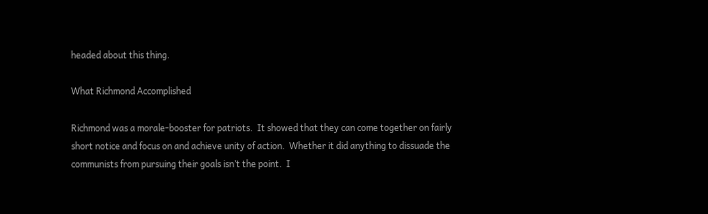headed about this thing.

What Richmond Accomplished

Richmond was a morale-booster for patriots.  It showed that they can come together on fairly short notice and focus on and achieve unity of action.  Whether it did anything to dissuade the communists from pursuing their goals isn’t the point.  I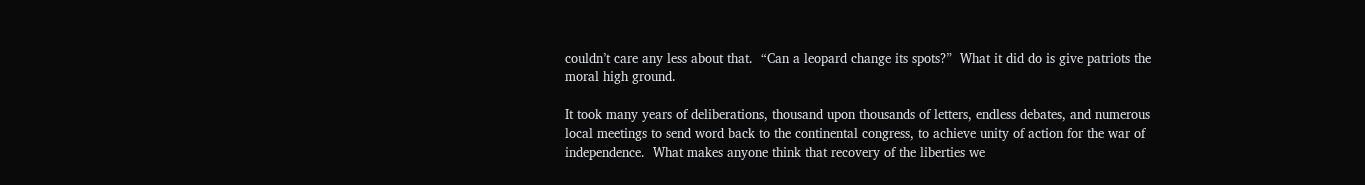couldn’t care any less about that.  “Can a leopard change its spots?”  What it did do is give patriots the moral high ground.

It took many years of deliberations, thousand upon thousands of letters, endless debates, and numerous local meetings to send word back to the continental congress, to achieve unity of action for the war of independence.  What makes anyone think that recovery of the liberties we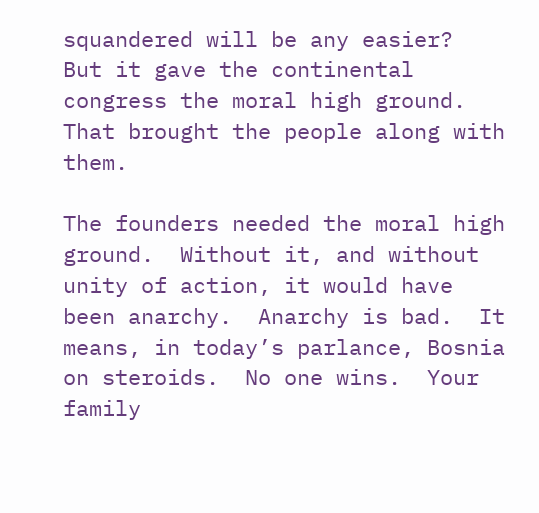squandered will be any easier?  But it gave the continental congress the moral high ground.  That brought the people along with them.

The founders needed the moral high ground.  Without it, and without unity of action, it would have been anarchy.  Anarchy is bad.  It means, in today’s parlance, Bosnia on steroids.  No one wins.  Your family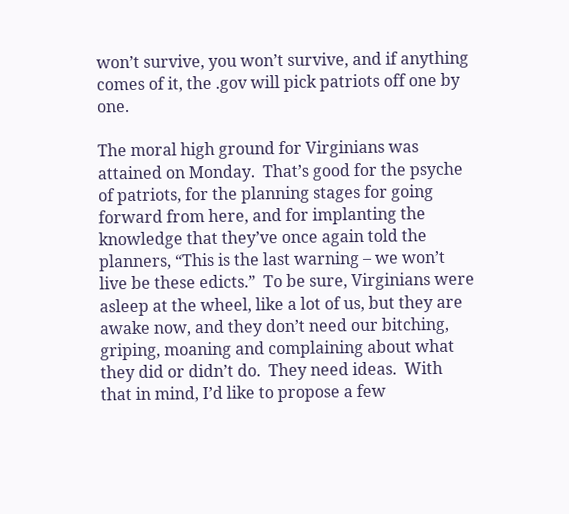won’t survive, you won’t survive, and if anything comes of it, the .gov will pick patriots off one by one.

The moral high ground for Virginians was attained on Monday.  That’s good for the psyche of patriots, for the planning stages for going forward from here, and for implanting the knowledge that they’ve once again told the planners, “This is the last warning – we won’t live be these edicts.”  To be sure, Virginians were asleep at the wheel, like a lot of us, but they are awake now, and they don’t need our bitching, griping, moaning and complaining about what they did or didn’t do.  They need ideas.  With that in mind, I’d like to propose a few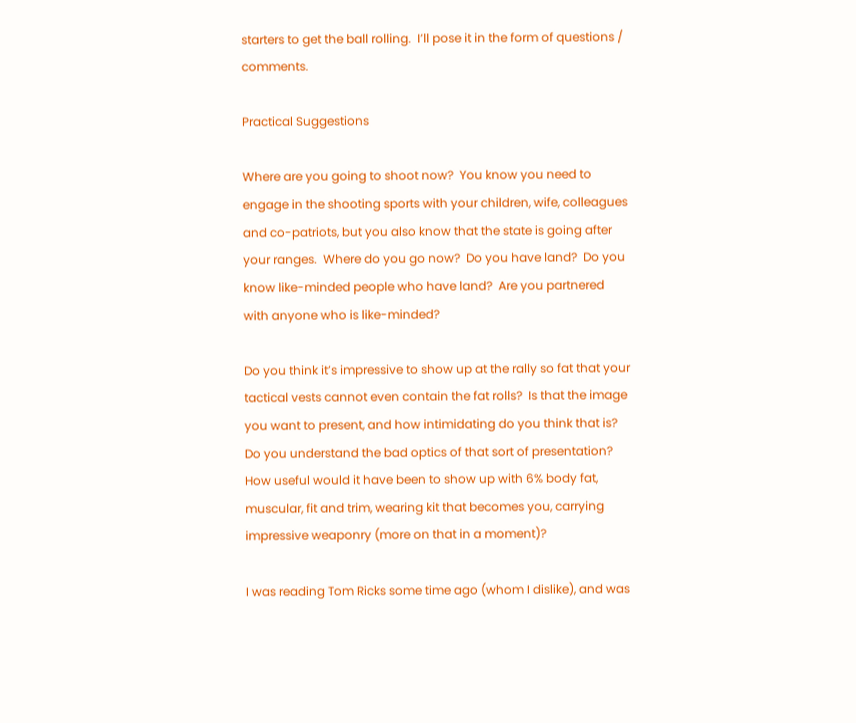starters to get the ball rolling.  I’ll pose it in the form of questions / comments.

Practical Suggestions

Where are you going to shoot now?  You know you need to engage in the shooting sports with your children, wife, colleagues and co-patriots, but you also know that the state is going after your ranges.  Where do you go now?  Do you have land?  Do you know like-minded people who have land?  Are you partnered with anyone who is like-minded?

Do you think it’s impressive to show up at the rally so fat that your tactical vests cannot even contain the fat rolls?  Is that the image you want to present, and how intimidating do you think that is?  Do you understand the bad optics of that sort of presentation?  How useful would it have been to show up with 6% body fat, muscular, fit and trim, wearing kit that becomes you, carrying impressive weaponry (more on that in a moment)?

I was reading Tom Ricks some time ago (whom I dislike), and was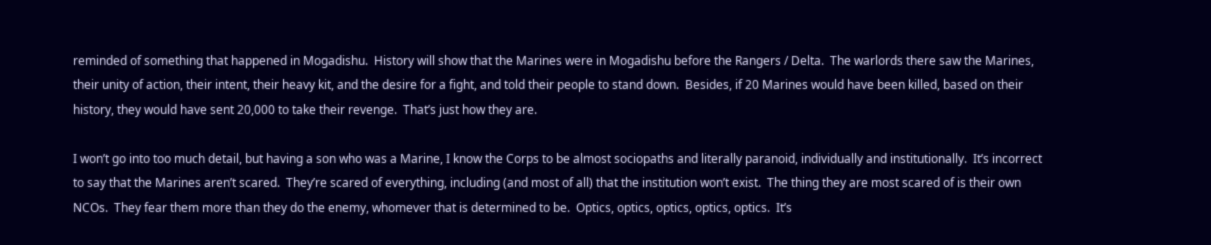reminded of something that happened in Mogadishu.  History will show that the Marines were in Mogadishu before the Rangers / Delta.  The warlords there saw the Marines, their unity of action, their intent, their heavy kit, and the desire for a fight, and told their people to stand down.  Besides, if 20 Marines would have been killed, based on their history, they would have sent 20,000 to take their revenge.  That’s just how they are.

I won’t go into too much detail, but having a son who was a Marine, I know the Corps to be almost sociopaths and literally paranoid, individually and institutionally.  It’s incorrect to say that the Marines aren’t scared.  They’re scared of everything, including (and most of all) that the institution won’t exist.  The thing they are most scared of is their own NCOs.  They fear them more than they do the enemy, whomever that is determined to be.  Optics, optics, optics, optics, optics.  It’s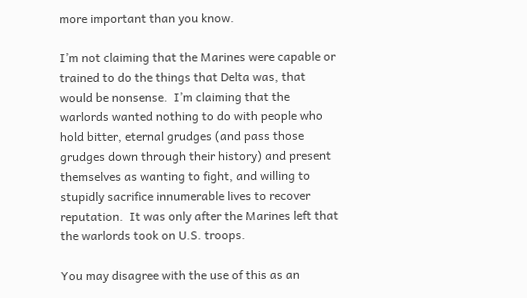more important than you know.

I’m not claiming that the Marines were capable or trained to do the things that Delta was, that would be nonsense.  I’m claiming that the warlords wanted nothing to do with people who hold bitter, eternal grudges (and pass those grudges down through their history) and present themselves as wanting to fight, and willing to stupidly sacrifice innumerable lives to recover reputation.  It was only after the Marines left that the warlords took on U.S. troops.

You may disagree with the use of this as an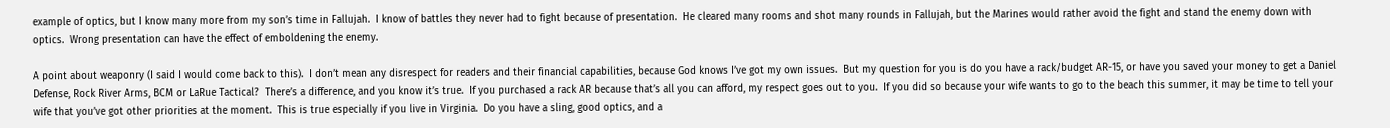example of optics, but I know many more from my son’s time in Fallujah.  I know of battles they never had to fight because of presentation.  He cleared many rooms and shot many rounds in Fallujah, but the Marines would rather avoid the fight and stand the enemy down with optics.  Wrong presentation can have the effect of emboldening the enemy.

A point about weaponry (I said I would come back to this).  I don’t mean any disrespect for readers and their financial capabilities, because God knows I’ve got my own issues.  But my question for you is do you have a rack/budget AR-15, or have you saved your money to get a Daniel Defense, Rock River Arms, BCM or LaRue Tactical?  There’s a difference, and you know it’s true.  If you purchased a rack AR because that’s all you can afford, my respect goes out to you.  If you did so because your wife wants to go to the beach this summer, it may be time to tell your wife that you’ve got other priorities at the moment.  This is true especially if you live in Virginia.  Do you have a sling, good optics, and a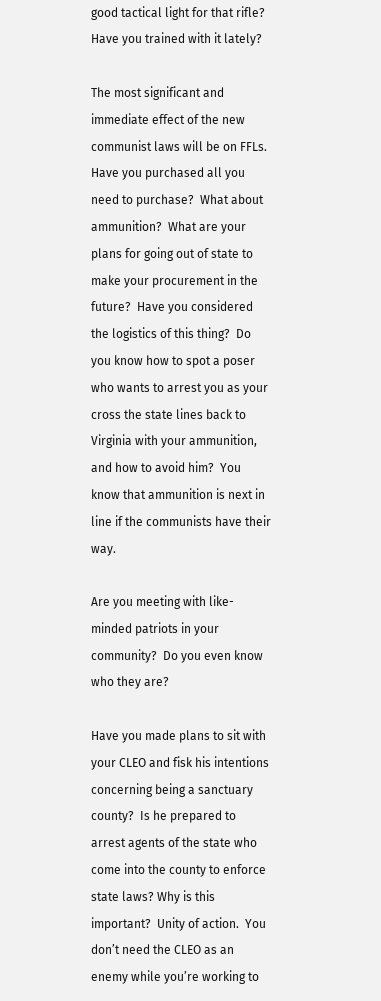good tactical light for that rifle?  Have you trained with it lately?

The most significant and immediate effect of the new communist laws will be on FFLs.  Have you purchased all you need to purchase?  What about ammunition?  What are your plans for going out of state to make your procurement in the future?  Have you considered the logistics of this thing?  Do you know how to spot a poser who wants to arrest you as your cross the state lines back to Virginia with your ammunition, and how to avoid him?  You know that ammunition is next in line if the communists have their way.

Are you meeting with like-minded patriots in your community?  Do you even know who they are?

Have you made plans to sit with your CLEO and fisk his intentions concerning being a sanctuary county?  Is he prepared to arrest agents of the state who come into the county to enforce state laws? Why is this important?  Unity of action.  You don’t need the CLEO as an enemy while you’re working to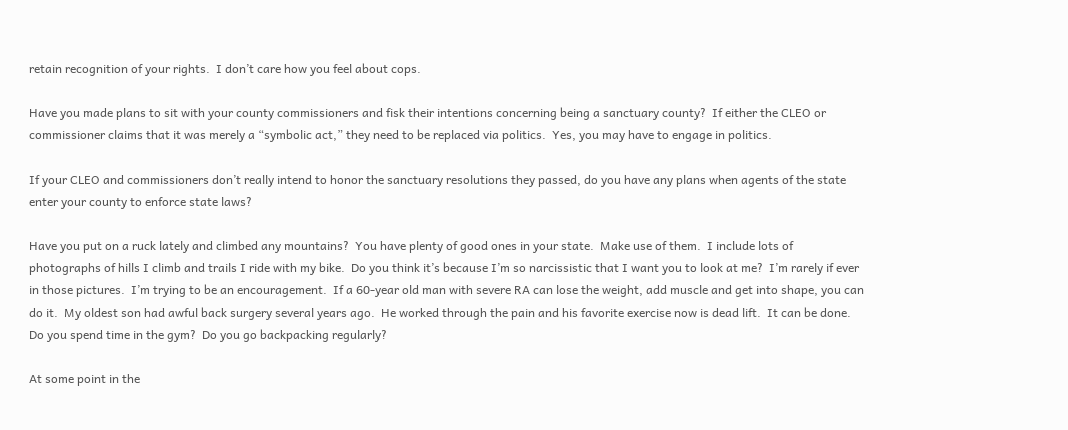retain recognition of your rights.  I don’t care how you feel about cops.

Have you made plans to sit with your county commissioners and fisk their intentions concerning being a sanctuary county?  If either the CLEO or commissioner claims that it was merely a “symbolic act,” they need to be replaced via politics.  Yes, you may have to engage in politics.

If your CLEO and commissioners don’t really intend to honor the sanctuary resolutions they passed, do you have any plans when agents of the state enter your county to enforce state laws?

Have you put on a ruck lately and climbed any mountains?  You have plenty of good ones in your state.  Make use of them.  I include lots of photographs of hills I climb and trails I ride with my bike.  Do you think it’s because I’m so narcissistic that I want you to look at me?  I’m rarely if ever in those pictures.  I’m trying to be an encouragement.  If a 60-year old man with severe RA can lose the weight, add muscle and get into shape, you can do it.  My oldest son had awful back surgery several years ago.  He worked through the pain and his favorite exercise now is dead lift.  It can be done.  Do you spend time in the gym?  Do you go backpacking regularly?

At some point in the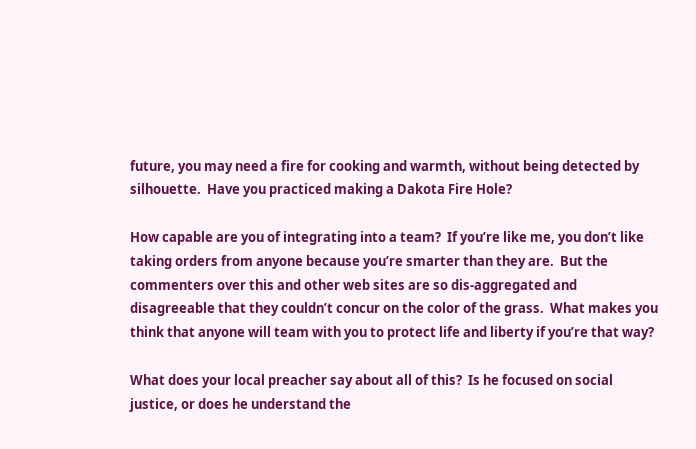future, you may need a fire for cooking and warmth, without being detected by silhouette.  Have you practiced making a Dakota Fire Hole?

How capable are you of integrating into a team?  If you’re like me, you don’t like taking orders from anyone because you’re smarter than they are.  But the commenters over this and other web sites are so dis-aggregated and disagreeable that they couldn’t concur on the color of the grass.  What makes you think that anyone will team with you to protect life and liberty if you’re that way?

What does your local preacher say about all of this?  Is he focused on social justice, or does he understand the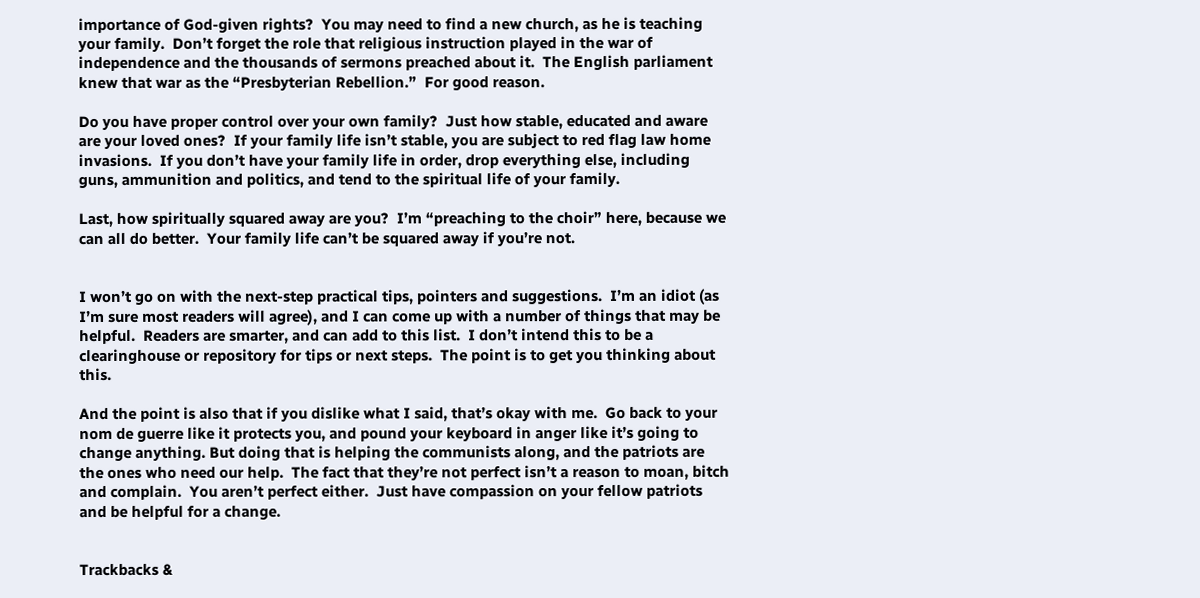importance of God-given rights?  You may need to find a new church, as he is teaching your family.  Don’t forget the role that religious instruction played in the war of independence and the thousands of sermons preached about it.  The English parliament knew that war as the “Presbyterian Rebellion.”  For good reason.

Do you have proper control over your own family?  Just how stable, educated and aware are your loved ones?  If your family life isn’t stable, you are subject to red flag law home invasions.  If you don’t have your family life in order, drop everything else, including guns, ammunition and politics, and tend to the spiritual life of your family.

Last, how spiritually squared away are you?  I’m “preaching to the choir” here, because we can all do better.  Your family life can’t be squared away if you’re not.


I won’t go on with the next-step practical tips, pointers and suggestions.  I’m an idiot (as I’m sure most readers will agree), and I can come up with a number of things that may be helpful.  Readers are smarter, and can add to this list.  I don’t intend this to be a clearinghouse or repository for tips or next steps.  The point is to get you thinking about this.

And the point is also that if you dislike what I said, that’s okay with me.  Go back to your nom de guerre like it protects you, and pound your keyboard in anger like it’s going to change anything. But doing that is helping the communists along, and the patriots are the ones who need our help.  The fact that they’re not perfect isn’t a reason to moan, bitch and complain.  You aren’t perfect either.  Just have compassion on your fellow patriots and be helpful for a change.


Trackbacks &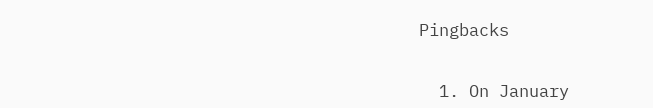Pingbacks


  1. On January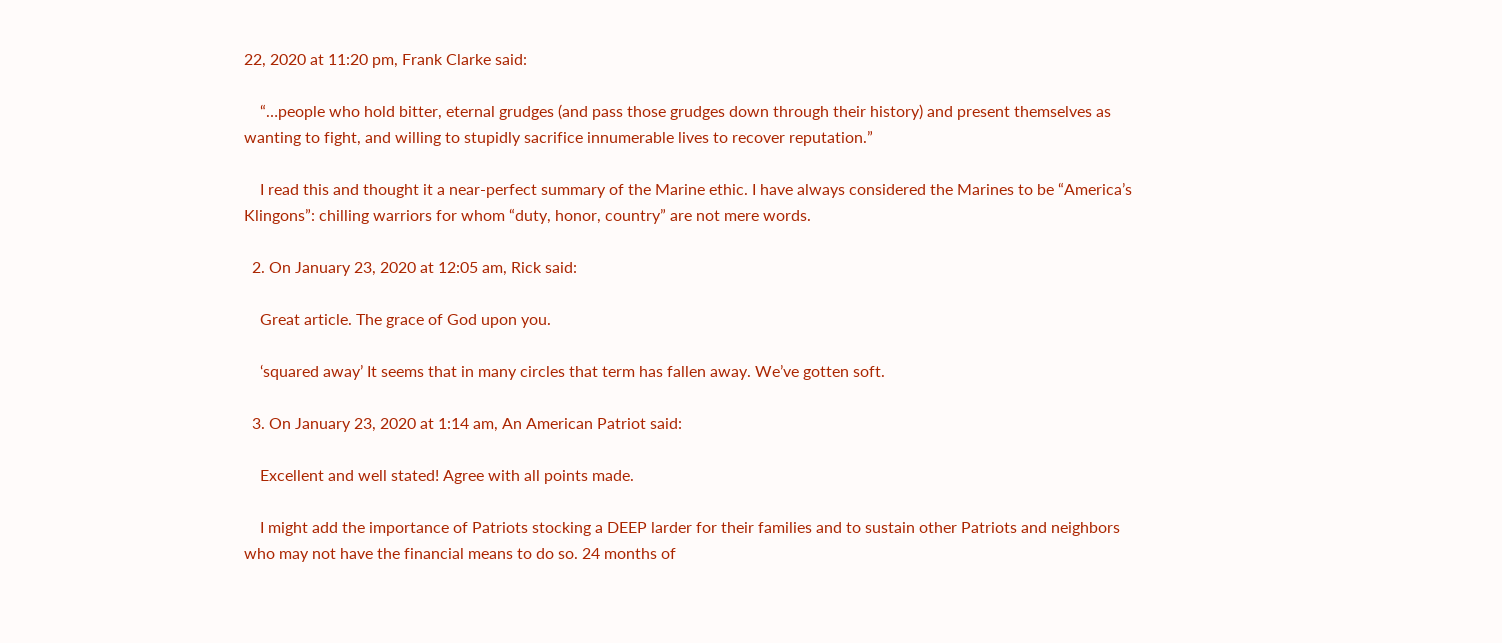22, 2020 at 11:20 pm, Frank Clarke said:

    “…people who hold bitter, eternal grudges (and pass those grudges down through their history) and present themselves as wanting to fight, and willing to stupidly sacrifice innumerable lives to recover reputation.”

    I read this and thought it a near-perfect summary of the Marine ethic. I have always considered the Marines to be “America’s Klingons”: chilling warriors for whom “duty, honor, country” are not mere words.

  2. On January 23, 2020 at 12:05 am, Rick said:

    Great article. The grace of God upon you.

    ‘squared away’ It seems that in many circles that term has fallen away. We’ve gotten soft.

  3. On January 23, 2020 at 1:14 am, An American Patriot said:

    Excellent and well stated! Agree with all points made.

    I might add the importance of Patriots stocking a DEEP larder for their families and to sustain other Patriots and neighbors who may not have the financial means to do so. 24 months of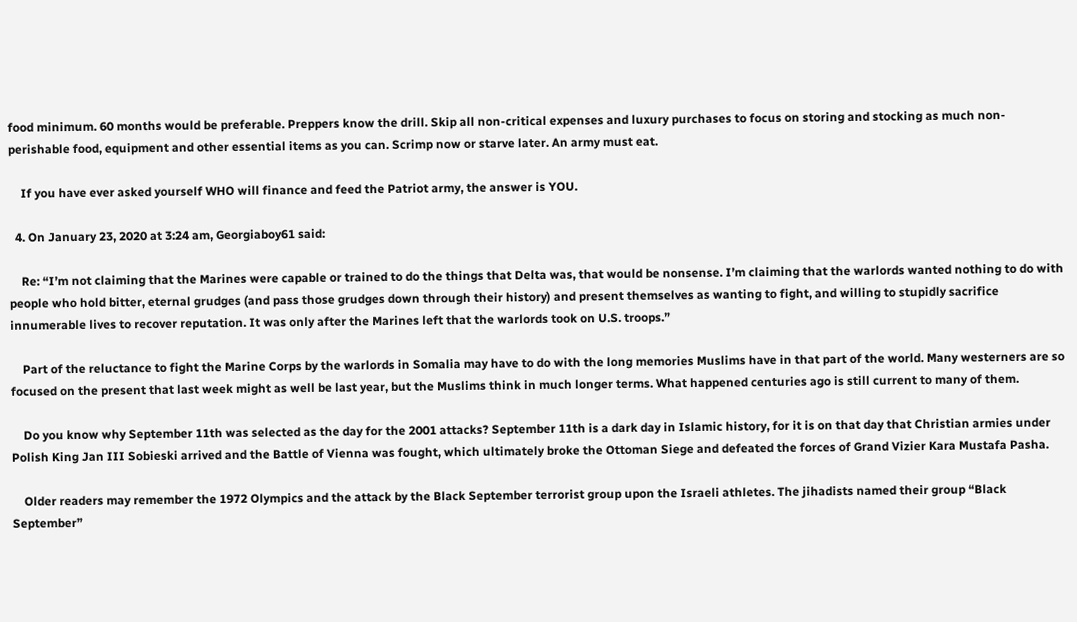food minimum. 60 months would be preferable. Preppers know the drill. Skip all non-critical expenses and luxury purchases to focus on storing and stocking as much non-perishable food, equipment and other essential items as you can. Scrimp now or starve later. An army must eat.

    If you have ever asked yourself WHO will finance and feed the Patriot army, the answer is YOU.

  4. On January 23, 2020 at 3:24 am, Georgiaboy61 said:

    Re: “I’m not claiming that the Marines were capable or trained to do the things that Delta was, that would be nonsense. I’m claiming that the warlords wanted nothing to do with people who hold bitter, eternal grudges (and pass those grudges down through their history) and present themselves as wanting to fight, and willing to stupidly sacrifice innumerable lives to recover reputation. It was only after the Marines left that the warlords took on U.S. troops.”

    Part of the reluctance to fight the Marine Corps by the warlords in Somalia may have to do with the long memories Muslims have in that part of the world. Many westerners are so focused on the present that last week might as well be last year, but the Muslims think in much longer terms. What happened centuries ago is still current to many of them.

    Do you know why September 11th was selected as the day for the 2001 attacks? September 11th is a dark day in Islamic history, for it is on that day that Christian armies under Polish King Jan III Sobieski arrived and the Battle of Vienna was fought, which ultimately broke the Ottoman Siege and defeated the forces of Grand Vizier Kara Mustafa Pasha.

    Older readers may remember the 1972 Olympics and the attack by the Black September terrorist group upon the Israeli athletes. The jihadists named their group “Black September”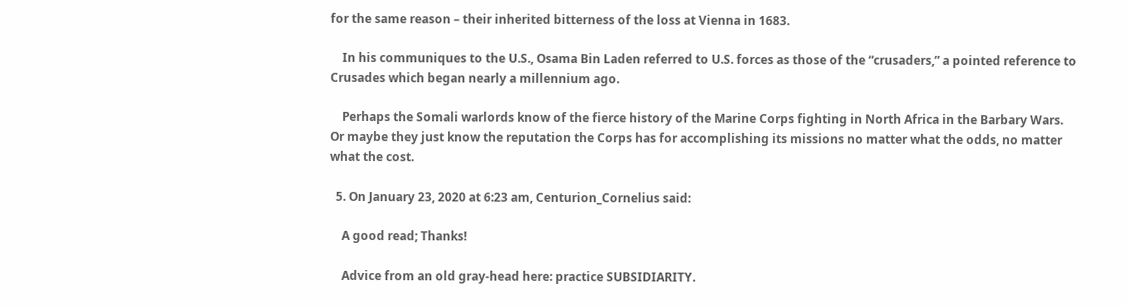for the same reason – their inherited bitterness of the loss at Vienna in 1683.

    In his communiques to the U.S., Osama Bin Laden referred to U.S. forces as those of the “crusaders,” a pointed reference to Crusades which began nearly a millennium ago.

    Perhaps the Somali warlords know of the fierce history of the Marine Corps fighting in North Africa in the Barbary Wars. Or maybe they just know the reputation the Corps has for accomplishing its missions no matter what the odds, no matter what the cost.

  5. On January 23, 2020 at 6:23 am, Centurion_Cornelius said:

    A good read; Thanks!

    Advice from an old gray-head here: practice SUBSIDIARITY.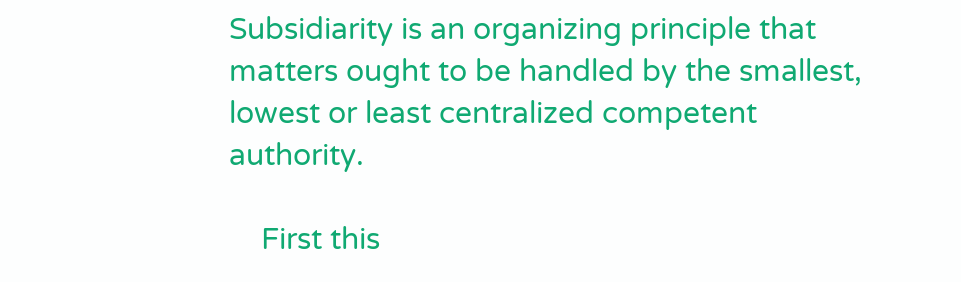Subsidiarity is an organizing principle that matters ought to be handled by the smallest, lowest or least centralized competent authority.

    First this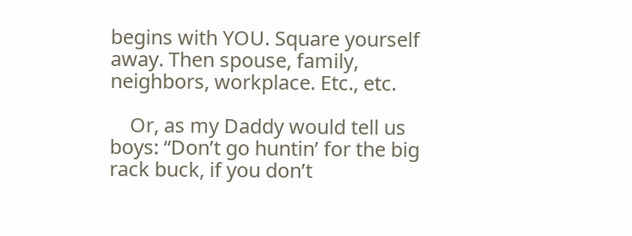begins with YOU. Square yourself away. Then spouse, family, neighbors, workplace. Etc., etc.

    Or, as my Daddy would tell us boys: “Don’t go huntin’ for the big rack buck, if you don’t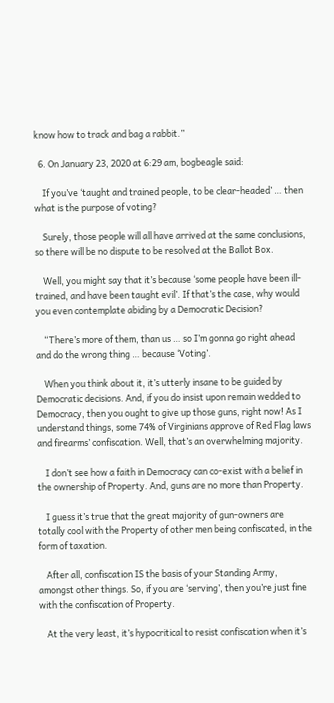know how to track and bag a rabbit.”

  6. On January 23, 2020 at 6:29 am, bogbeagle said:

    If you’ve ‘taught and trained people, to be clear-headed’ … then what is the purpose of voting?

    Surely, those people will all have arrived at the same conclusions, so there will be no dispute to be resolved at the Ballot Box.

    Well, you might say that it’s because ‘some people have been ill-trained, and have been taught evil’. If that’s the case, why would you even contemplate abiding by a Democratic Decision?

    “There’s more of them, than us … so I’m gonna go right ahead and do the wrong thing … because ‘Voting’.

    When you think about it, it’s utterly insane to be guided by Democratic decisions. And, if you do insist upon remain wedded to Democracy, then you ought to give up those guns, right now! As I understand things, some 74% of Virginians approve of Red Flag laws and firearms’ confiscation. Well, that’s an overwhelming majority.

    I don’t see how a faith in Democracy can co-exist with a belief in the ownership of Property. And, guns are no more than Property.

    I guess it’s true that the great majority of gun-owners are totally cool with the Property of other men being confiscated, in the form of taxation.

    After all, confiscation IS the basis of your Standing Army, amongst other things. So, if you are ‘serving’, then you’re just fine with the confiscation of Property.

    At the very least, it’s hypocritical to resist confiscation when it’s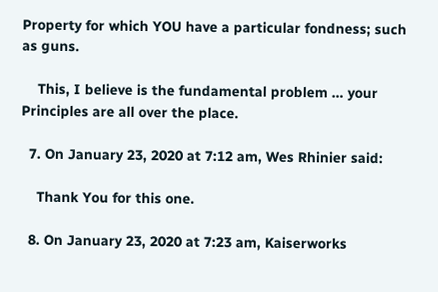Property for which YOU have a particular fondness; such as guns.

    This, I believe is the fundamental problem … your Principles are all over the place.

  7. On January 23, 2020 at 7:12 am, Wes Rhinier said:

    Thank You for this one.

  8. On January 23, 2020 at 7:23 am, Kaiserworks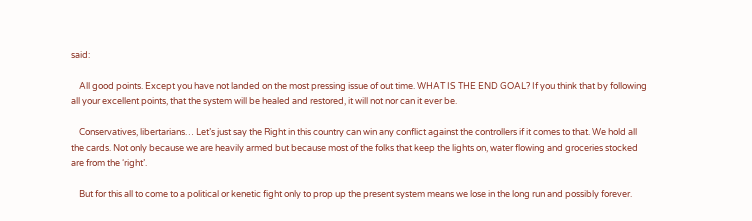said:

    All good points. Except you have not landed on the most pressing issue of out time. WHAT IS THE END GOAL? If you think that by following all your excellent points, that the system will be healed and restored, it will not nor can it ever be.

    Conservatives, libertarians… Let’s just say the Right in this country can win any conflict against the controllers if it comes to that. We hold all the cards. Not only because we are heavily armed but because most of the folks that keep the lights on, water flowing and groceries stocked are from the ‘right’.

    But for this all to come to a political or kenetic fight only to prop up the present system means we lose in the long run and possibly forever.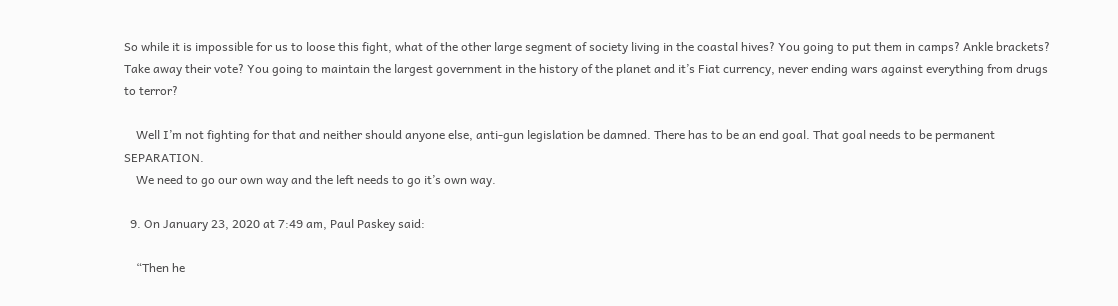So while it is impossible for us to loose this fight, what of the other large segment of society living in the coastal hives? You going to put them in camps? Ankle brackets? Take away their vote? You going to maintain the largest government in the history of the planet and it’s Fiat currency, never ending wars against everything from drugs to terror?

    Well I’m not fighting for that and neither should anyone else, anti-gun legislation be damned. There has to be an end goal. That goal needs to be permanent SEPARATION.
    We need to go our own way and the left needs to go it’s own way.

  9. On January 23, 2020 at 7:49 am, Paul Paskey said:

    “Then he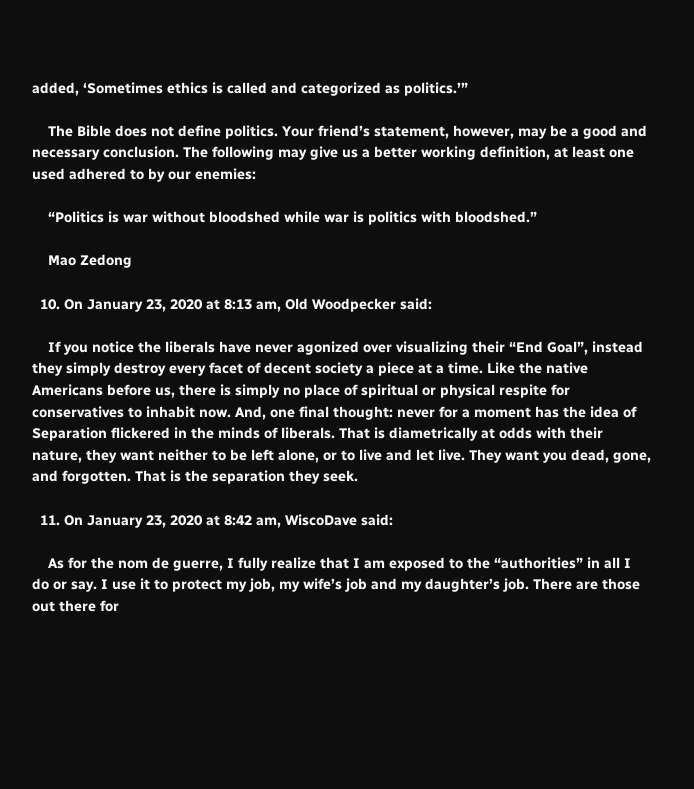added, ‘Sometimes ethics is called and categorized as politics.’”

    The Bible does not define politics. Your friend’s statement, however, may be a good and necessary conclusion. The following may give us a better working definition, at least one used adhered to by our enemies:

    “Politics is war without bloodshed while war is politics with bloodshed.”

    Mao Zedong

  10. On January 23, 2020 at 8:13 am, Old Woodpecker said:

    If you notice the liberals have never agonized over visualizing their “End Goal”, instead they simply destroy every facet of decent society a piece at a time. Like the native Americans before us, there is simply no place of spiritual or physical respite for conservatives to inhabit now. And, one final thought: never for a moment has the idea of Separation flickered in the minds of liberals. That is diametrically at odds with their nature, they want neither to be left alone, or to live and let live. They want you dead, gone, and forgotten. That is the separation they seek.

  11. On January 23, 2020 at 8:42 am, WiscoDave said:

    As for the nom de guerre, I fully realize that I am exposed to the “authorities” in all I do or say. I use it to protect my job, my wife’s job and my daughter’s job. There are those out there for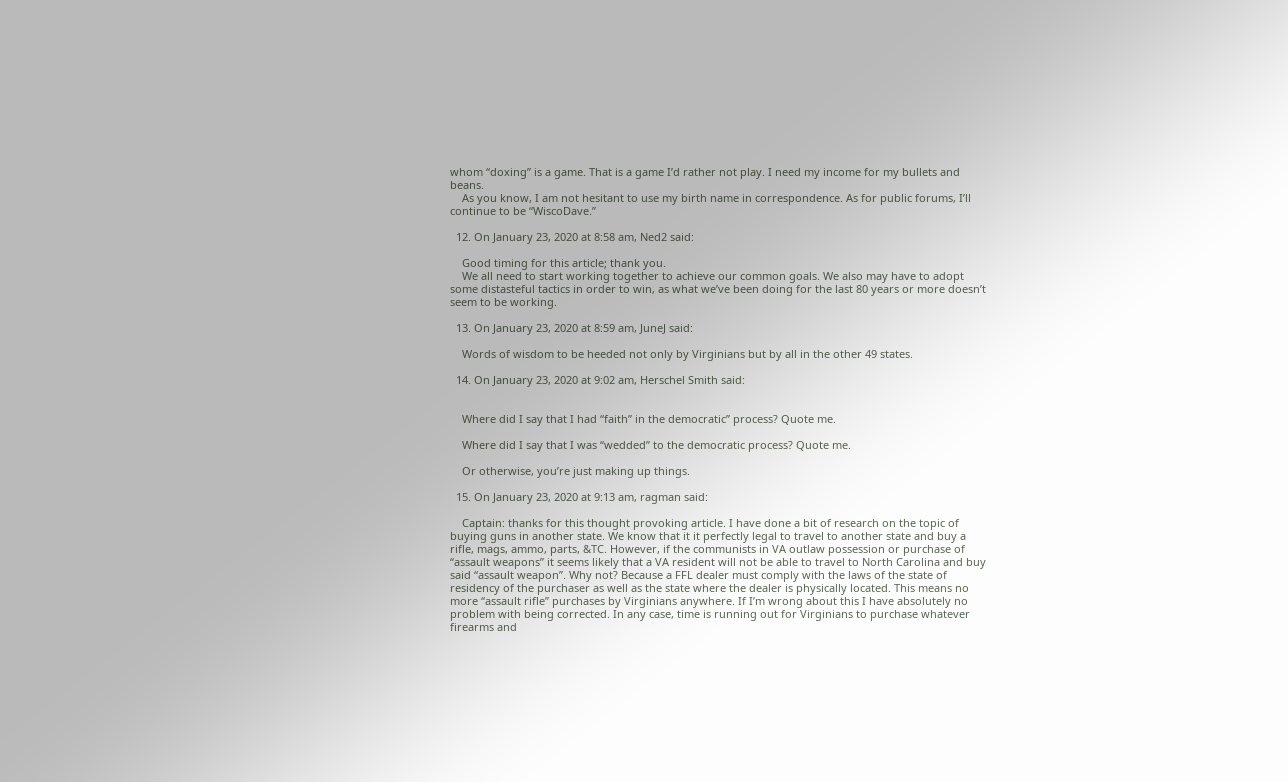whom “doxing” is a game. That is a game I’d rather not play. I need my income for my bullets and beans.
    As you know, I am not hesitant to use my birth name in correspondence. As for public forums, I’ll continue to be “WiscoDave.”

  12. On January 23, 2020 at 8:58 am, Ned2 said:

    Good timing for this article; thank you.
    We all need to start working together to achieve our common goals. We also may have to adopt some distasteful tactics in order to win, as what we’ve been doing for the last 80 years or more doesn’t seem to be working.

  13. On January 23, 2020 at 8:59 am, JuneJ said:

    Words of wisdom to be heeded not only by Virginians but by all in the other 49 states.

  14. On January 23, 2020 at 9:02 am, Herschel Smith said:


    Where did I say that I had “faith” in the democratic” process? Quote me.

    Where did I say that I was “wedded” to the democratic process? Quote me.

    Or otherwise, you’re just making up things.

  15. On January 23, 2020 at 9:13 am, ragman said:

    Captain: thanks for this thought provoking article. I have done a bit of research on the topic of buying guns in another state. We know that it it perfectly legal to travel to another state and buy a rifle, mags, ammo, parts, &TC. However, if the communists in VA outlaw possession or purchase of “assault weapons” it seems likely that a VA resident will not be able to travel to North Carolina and buy said “assault weapon”. Why not? Because a FFL dealer must comply with the laws of the state of residency of the purchaser as well as the state where the dealer is physically located. This means no more “assault rifle” purchases by Virginians anywhere. If I’m wrong about this I have absolutely no problem with being corrected. In any case, time is running out for Virginians to purchase whatever firearms and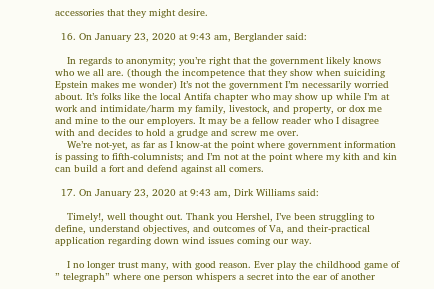accessories that they might desire.

  16. On January 23, 2020 at 9:43 am, Berglander said:

    In regards to anonymity; you’re right that the government likely knows who we all are. (though the incompetence that they show when suiciding Epstein makes me wonder) It’s not the government I’m necessarily worried about. It’s folks like the local Antifa chapter who may show up while I’m at work and intimidate/harm my family, livestock, and property, or dox me and mine to the our employers. It may be a fellow reader who I disagree with and decides to hold a grudge and screw me over.
    We’re not-yet, as far as I know-at the point where government information is passing to fifth-columnists; and I’m not at the point where my kith and kin can build a fort and defend against all comers.

  17. On January 23, 2020 at 9:43 am, Dirk Williams said:

    Timely!, well thought out. Thank you Hershel, I’ve been struggling to define, understand objectives, and outcomes of Va, and their-practical application regarding down wind issues coming our way.

    I no longer trust many, with good reason. Ever play the childhood game of ” telegraph” where one person whispers a secret into the ear of another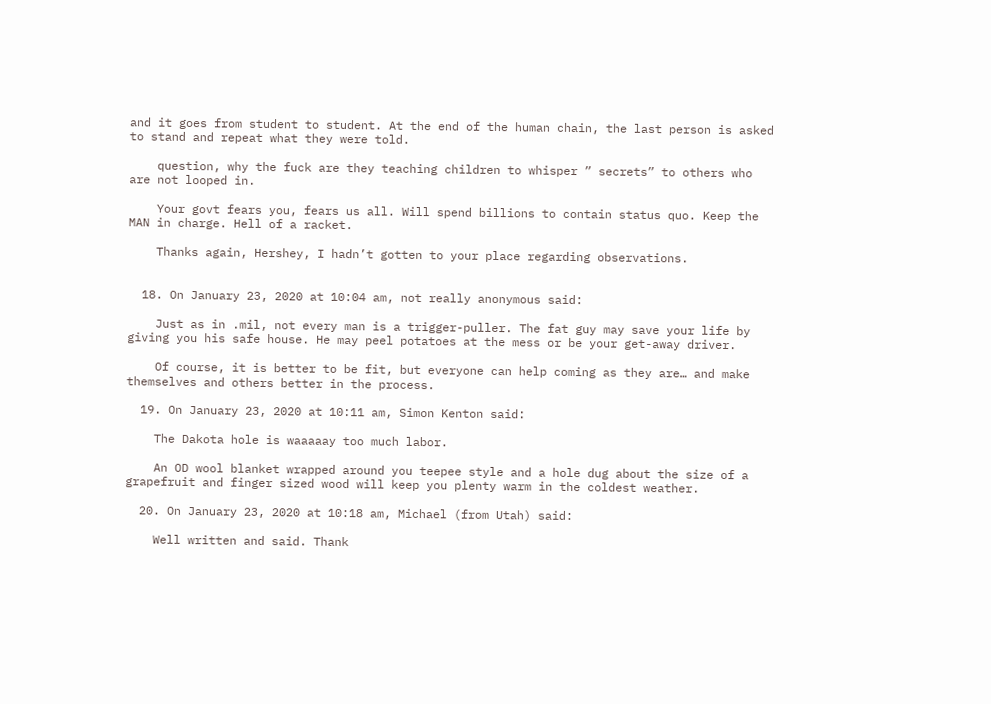and it goes from student to student. At the end of the human chain, the last person is asked to stand and repeat what they were told.

    question, why the fuck are they teaching children to whisper ” secrets” to others who are not looped in.

    Your govt fears you, fears us all. Will spend billions to contain status quo. Keep the MAN in charge. Hell of a racket.

    Thanks again, Hershey, I hadn’t gotten to your place regarding observations.


  18. On January 23, 2020 at 10:04 am, not really anonymous said:

    Just as in .mil, not every man is a trigger-puller. The fat guy may save your life by giving you his safe house. He may peel potatoes at the mess or be your get-away driver.

    Of course, it is better to be fit, but everyone can help coming as they are… and make themselves and others better in the process.

  19. On January 23, 2020 at 10:11 am, Simon Kenton said:

    The Dakota hole is waaaaay too much labor.

    An OD wool blanket wrapped around you teepee style and a hole dug about the size of a grapefruit and finger sized wood will keep you plenty warm in the coldest weather.

  20. On January 23, 2020 at 10:18 am, Michael (from Utah) said:

    Well written and said. Thank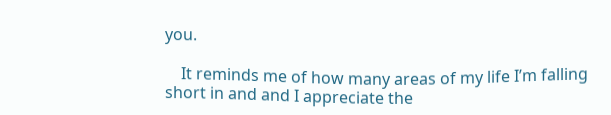you.

    It reminds me of how many areas of my life I’m falling short in and and I appreciate the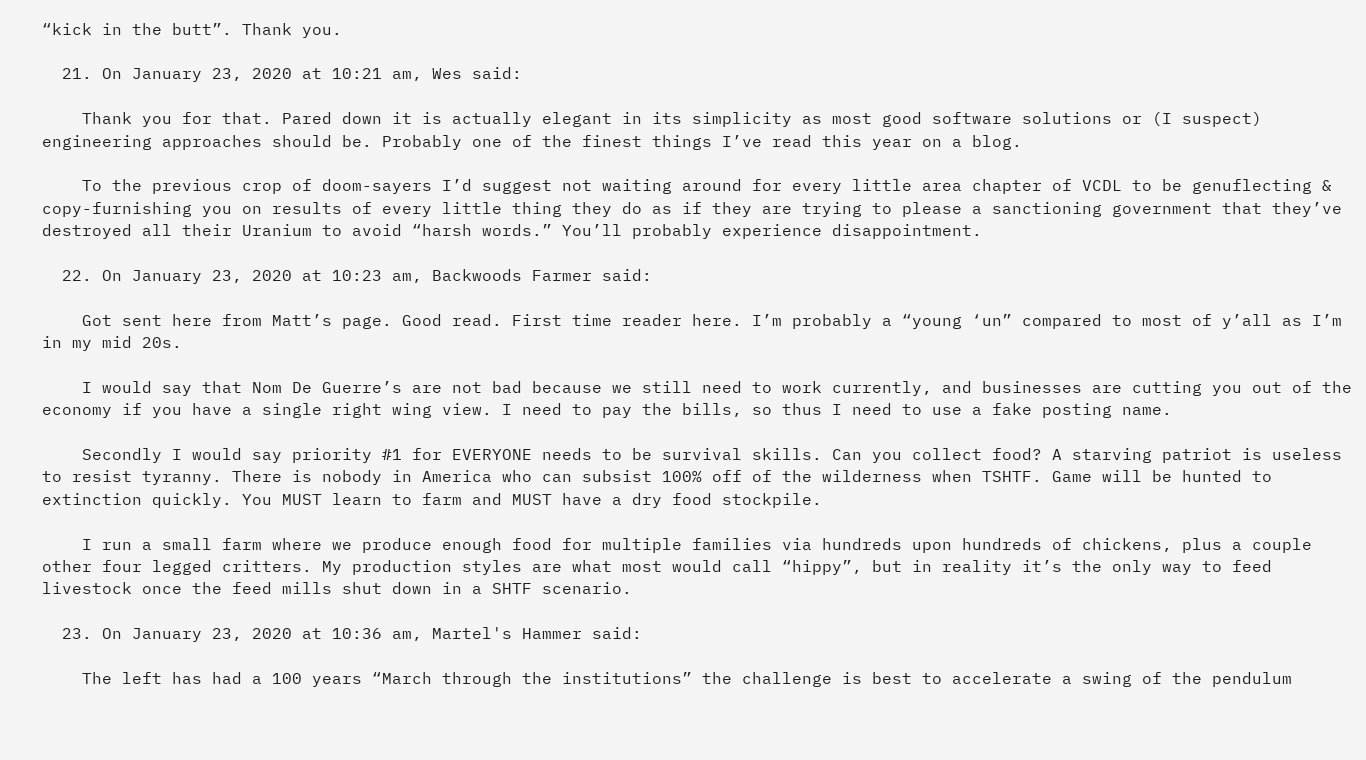“kick in the butt”. Thank you.

  21. On January 23, 2020 at 10:21 am, Wes said:

    Thank you for that. Pared down it is actually elegant in its simplicity as most good software solutions or (I suspect) engineering approaches should be. Probably one of the finest things I’ve read this year on a blog.

    To the previous crop of doom-sayers I’d suggest not waiting around for every little area chapter of VCDL to be genuflecting & copy-furnishing you on results of every little thing they do as if they are trying to please a sanctioning government that they’ve destroyed all their Uranium to avoid “harsh words.” You’ll probably experience disappointment.

  22. On January 23, 2020 at 10:23 am, Backwoods Farmer said:

    Got sent here from Matt’s page. Good read. First time reader here. I’m probably a “young ‘un” compared to most of y’all as I’m in my mid 20s.

    I would say that Nom De Guerre’s are not bad because we still need to work currently, and businesses are cutting you out of the economy if you have a single right wing view. I need to pay the bills, so thus I need to use a fake posting name.

    Secondly I would say priority #1 for EVERYONE needs to be survival skills. Can you collect food? A starving patriot is useless to resist tyranny. There is nobody in America who can subsist 100% off of the wilderness when TSHTF. Game will be hunted to extinction quickly. You MUST learn to farm and MUST have a dry food stockpile.

    I run a small farm where we produce enough food for multiple families via hundreds upon hundreds of chickens, plus a couple other four legged critters. My production styles are what most would call “hippy”, but in reality it’s the only way to feed livestock once the feed mills shut down in a SHTF scenario.

  23. On January 23, 2020 at 10:36 am, Martel's Hammer said:

    The left has had a 100 years “March through the institutions” the challenge is best to accelerate a swing of the pendulum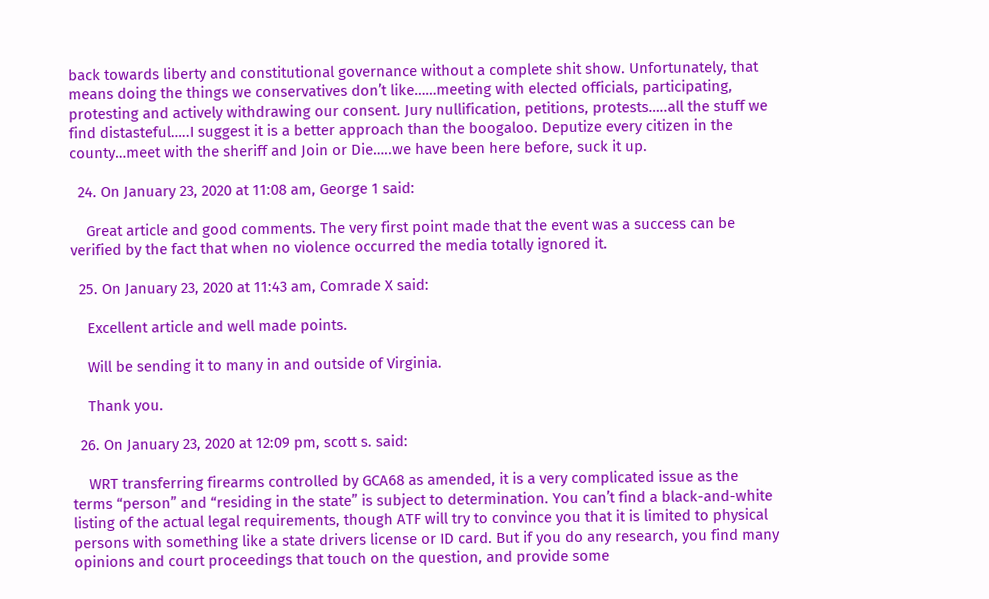back towards liberty and constitutional governance without a complete shit show. Unfortunately, that means doing the things we conservatives don’t like……meeting with elected officials, participating, protesting and actively withdrawing our consent. Jury nullification, petitions, protests…..all the stuff we find distasteful…..I suggest it is a better approach than the boogaloo. Deputize every citizen in the county…meet with the sheriff and Join or Die…..we have been here before, suck it up.

  24. On January 23, 2020 at 11:08 am, George 1 said:

    Great article and good comments. The very first point made that the event was a success can be verified by the fact that when no violence occurred the media totally ignored it.

  25. On January 23, 2020 at 11:43 am, Comrade X said:

    Excellent article and well made points.

    Will be sending it to many in and outside of Virginia.

    Thank you.

  26. On January 23, 2020 at 12:09 pm, scott s. said:

    WRT transferring firearms controlled by GCA68 as amended, it is a very complicated issue as the terms “person” and “residing in the state” is subject to determination. You can’t find a black-and-white listing of the actual legal requirements, though ATF will try to convince you that it is limited to physical persons with something like a state drivers license or ID card. But if you do any research, you find many opinions and court proceedings that touch on the question, and provide some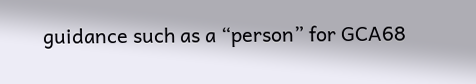guidance such as a “person” for GCA68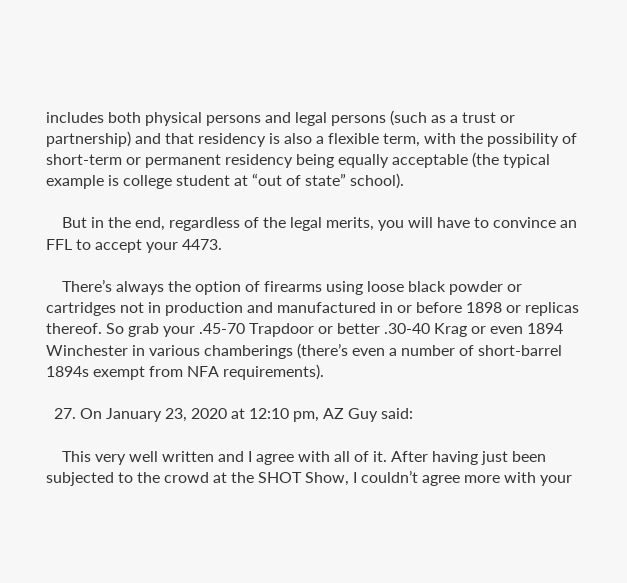includes both physical persons and legal persons (such as a trust or partnership) and that residency is also a flexible term, with the possibility of short-term or permanent residency being equally acceptable (the typical example is college student at “out of state” school).

    But in the end, regardless of the legal merits, you will have to convince an FFL to accept your 4473.

    There’s always the option of firearms using loose black powder or cartridges not in production and manufactured in or before 1898 or replicas thereof. So grab your .45-70 Trapdoor or better .30-40 Krag or even 1894 Winchester in various chamberings (there’s even a number of short-barrel 1894s exempt from NFA requirements).

  27. On January 23, 2020 at 12:10 pm, AZ Guy said:

    This very well written and I agree with all of it. After having just been subjected to the crowd at the SHOT Show, I couldn’t agree more with your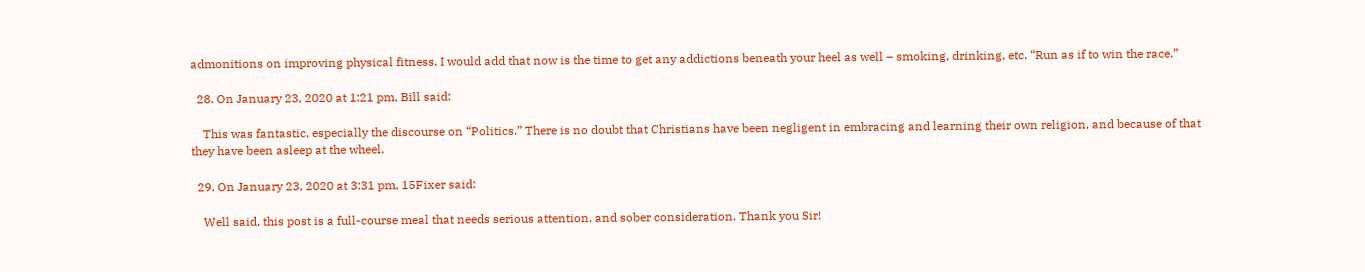admonitions on improving physical fitness. I would add that now is the time to get any addictions beneath your heel as well – smoking, drinking, etc. “Run as if to win the race.”

  28. On January 23, 2020 at 1:21 pm, Bill said:

    This was fantastic, especially the discourse on “Politics.” There is no doubt that Christians have been negligent in embracing and learning their own religion, and because of that they have been asleep at the wheel.

  29. On January 23, 2020 at 3:31 pm, 15Fixer said:

    Well said, this post is a full-course meal that needs serious attention, and sober consideration. Thank you Sir!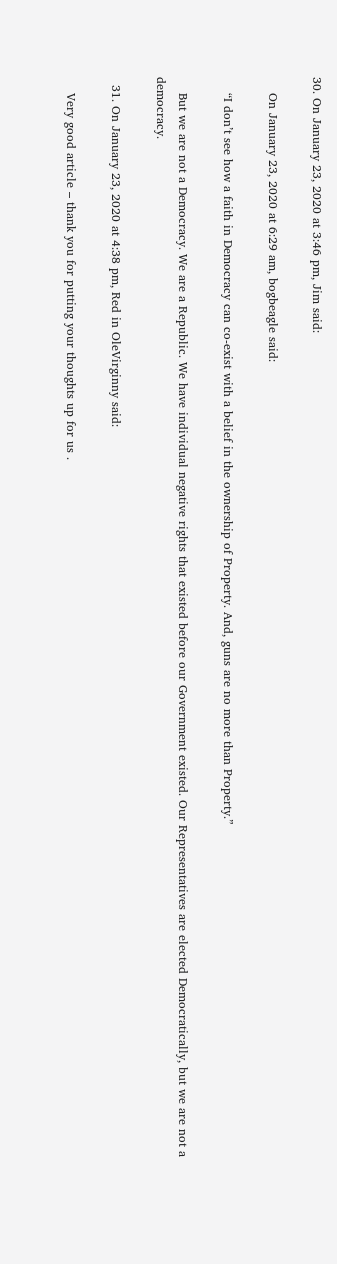30. On January 23, 2020 at 3:46 pm, Jim said:

    On January 23, 2020 at 6:29 am, bogbeagle said:

    “I don’t see how a faith in Democracy can co-exist with a belief in the ownership of Property. And, guns are no more than Property.”

    But we are not a Democracy. We are a Republic. We have individual negative rights that existed before our Government existed. Our Representatives are elected Democratically, but we are not a democracy.

  31. On January 23, 2020 at 4:38 pm, Red in OleVirginny said:

    Very good article – thank you for putting your thoughts up for us .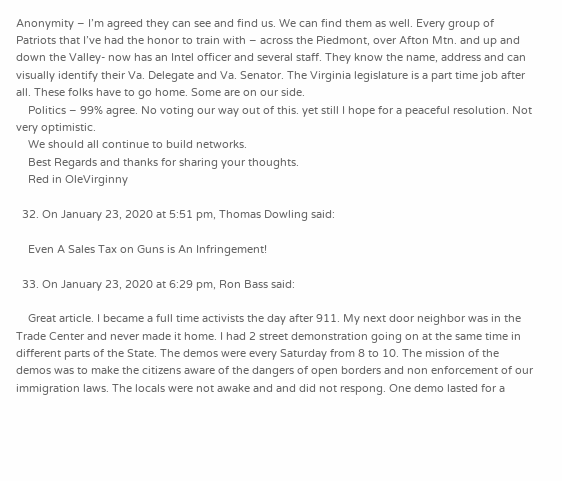Anonymity – I’m agreed they can see and find us. We can find them as well. Every group of Patriots that I’ve had the honor to train with – across the Piedmont, over Afton Mtn. and up and down the Valley- now has an Intel officer and several staff. They know the name, address and can visually identify their Va. Delegate and Va. Senator. The Virginia legislature is a part time job after all. These folks have to go home. Some are on our side.
    Politics – 99% agree. No voting our way out of this. yet still I hope for a peaceful resolution. Not very optimistic.
    We should all continue to build networks.
    Best Regards and thanks for sharing your thoughts.
    Red in OleVirginny

  32. On January 23, 2020 at 5:51 pm, Thomas Dowling said:

    Even A Sales Tax on Guns is An Infringement!

  33. On January 23, 2020 at 6:29 pm, Ron Bass said:

    Great article. I became a full time activists the day after 911. My next door neighbor was in the Trade Center and never made it home. I had 2 street demonstration going on at the same time in different parts of the State. The demos were every Saturday from 8 to 10. The mission of the demos was to make the citizens aware of the dangers of open borders and non enforcement of our immigration laws. The locals were not awake and and did not respong. One demo lasted for a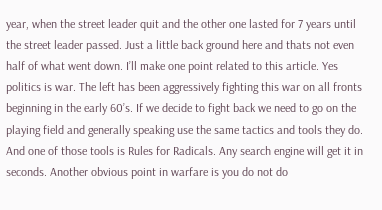year, when the street leader quit and the other one lasted for 7 years until the street leader passed. Just a little back ground here and thats not even half of what went down. I’ll make one point related to this article. Yes politics is war. The left has been aggressively fighting this war on all fronts beginning in the early 60’s. If we decide to fight back we need to go on the playing field and generally speaking use the same tactics and tools they do. And one of those tools is Rules for Radicals. Any search engine will get it in seconds. Another obvious point in warfare is you do not do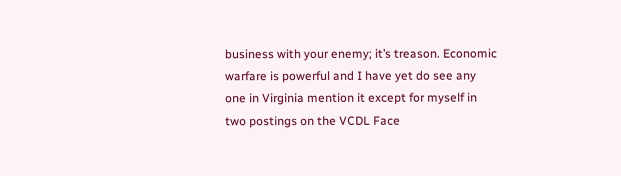business with your enemy; it’s treason. Economic warfare is powerful and I have yet do see any one in Virginia mention it except for myself in two postings on the VCDL Face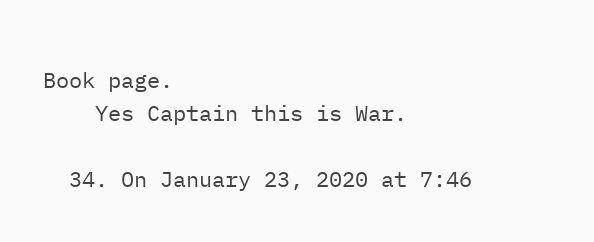Book page.
    Yes Captain this is War.

  34. On January 23, 2020 at 7:46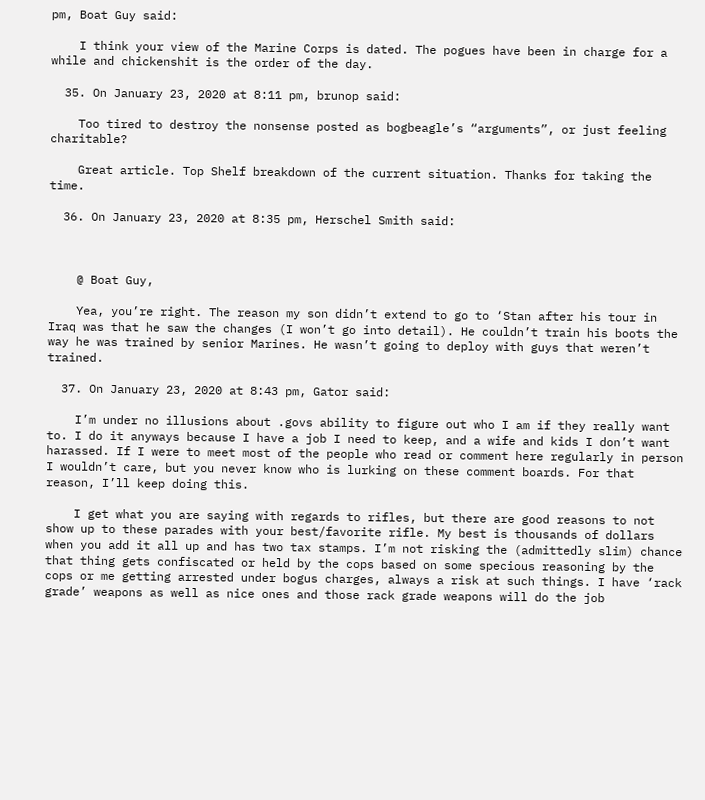pm, Boat Guy said:

    I think your view of the Marine Corps is dated. The pogues have been in charge for a while and chickenshit is the order of the day.

  35. On January 23, 2020 at 8:11 pm, brunop said:

    Too tired to destroy the nonsense posted as bogbeagle’s “arguments”, or just feeling charitable?

    Great article. Top Shelf breakdown of the current situation. Thanks for taking the time.

  36. On January 23, 2020 at 8:35 pm, Herschel Smith said:



    @ Boat Guy,

    Yea, you’re right. The reason my son didn’t extend to go to ‘Stan after his tour in Iraq was that he saw the changes (I won’t go into detail). He couldn’t train his boots the way he was trained by senior Marines. He wasn’t going to deploy with guys that weren’t trained.

  37. On January 23, 2020 at 8:43 pm, Gator said:

    I’m under no illusions about .govs ability to figure out who I am if they really want to. I do it anyways because I have a job I need to keep, and a wife and kids I don’t want harassed. If I were to meet most of the people who read or comment here regularly in person I wouldn’t care, but you never know who is lurking on these comment boards. For that reason, I’ll keep doing this.

    I get what you are saying with regards to rifles, but there are good reasons to not show up to these parades with your best/favorite rifle. My best is thousands of dollars when you add it all up and has two tax stamps. I’m not risking the (admittedly slim) chance that thing gets confiscated or held by the cops based on some specious reasoning by the cops or me getting arrested under bogus charges, always a risk at such things. I have ‘rack grade’ weapons as well as nice ones and those rack grade weapons will do the job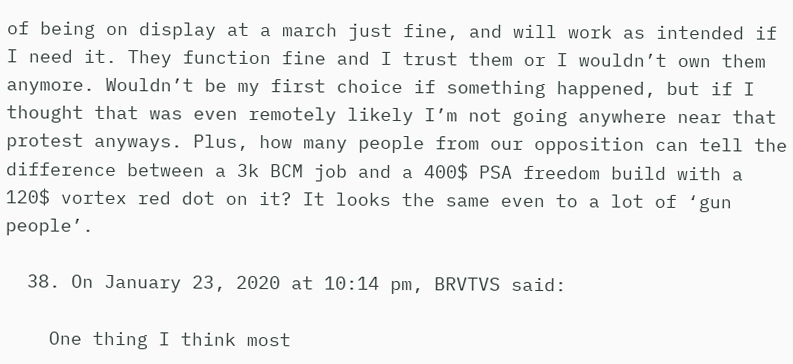of being on display at a march just fine, and will work as intended if I need it. They function fine and I trust them or I wouldn’t own them anymore. Wouldn’t be my first choice if something happened, but if I thought that was even remotely likely I’m not going anywhere near that protest anyways. Plus, how many people from our opposition can tell the difference between a 3k BCM job and a 400$ PSA freedom build with a 120$ vortex red dot on it? It looks the same even to a lot of ‘gun people’.

  38. On January 23, 2020 at 10:14 pm, BRVTVS said:

    One thing I think most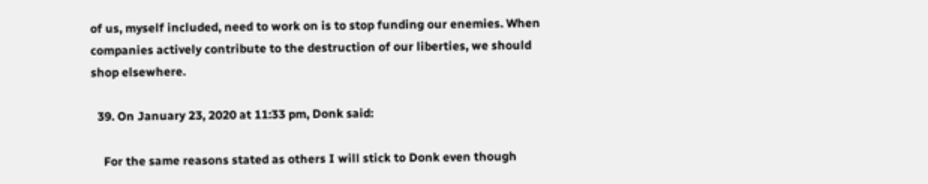of us, myself included, need to work on is to stop funding our enemies. When companies actively contribute to the destruction of our liberties, we should shop elsewhere.

  39. On January 23, 2020 at 11:33 pm, Donk said:

    For the same reasons stated as others I will stick to Donk even though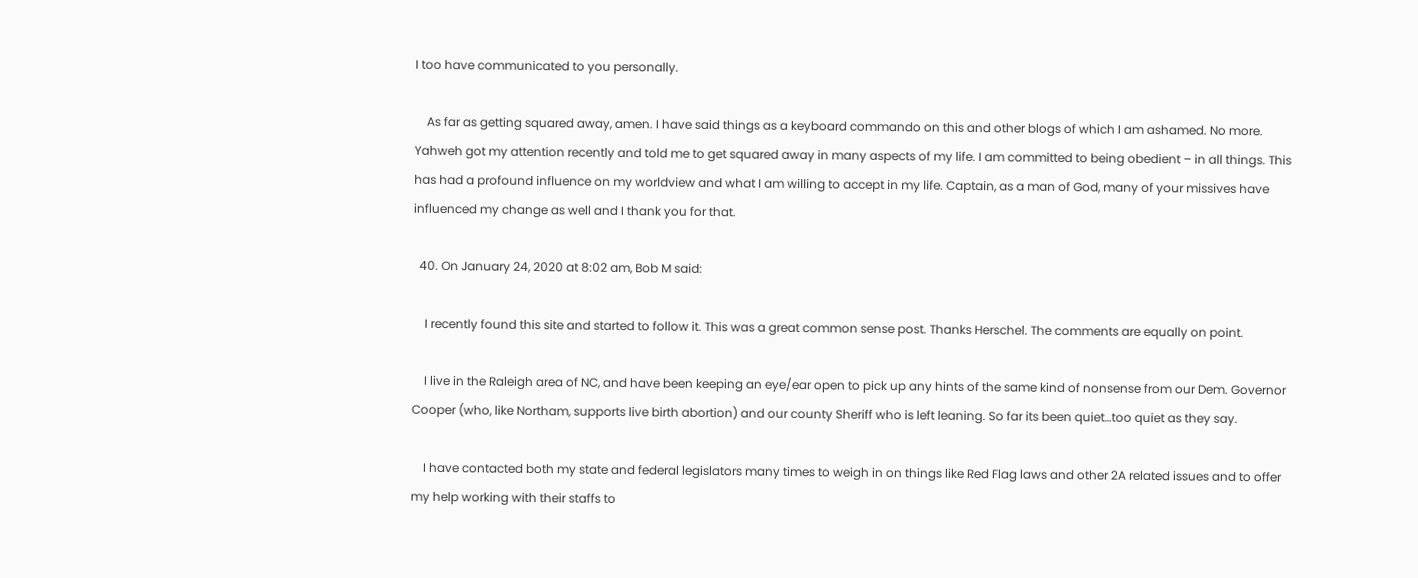I too have communicated to you personally.

    As far as getting squared away, amen. I have said things as a keyboard commando on this and other blogs of which I am ashamed. No more. Yahweh got my attention recently and told me to get squared away in many aspects of my life. I am committed to being obedient – in all things. This has had a profound influence on my worldview and what I am willing to accept in my life. Captain, as a man of God, many of your missives have influenced my change as well and I thank you for that.

  40. On January 24, 2020 at 8:02 am, Bob M said:

    I recently found this site and started to follow it. This was a great common sense post. Thanks Herschel. The comments are equally on point.

    I live in the Raleigh area of NC, and have been keeping an eye/ear open to pick up any hints of the same kind of nonsense from our Dem. Governor Cooper (who, like Northam, supports live birth abortion) and our county Sheriff who is left leaning. So far its been quiet…too quiet as they say.

    I have contacted both my state and federal legislators many times to weigh in on things like Red Flag laws and other 2A related issues and to offer my help working with their staffs to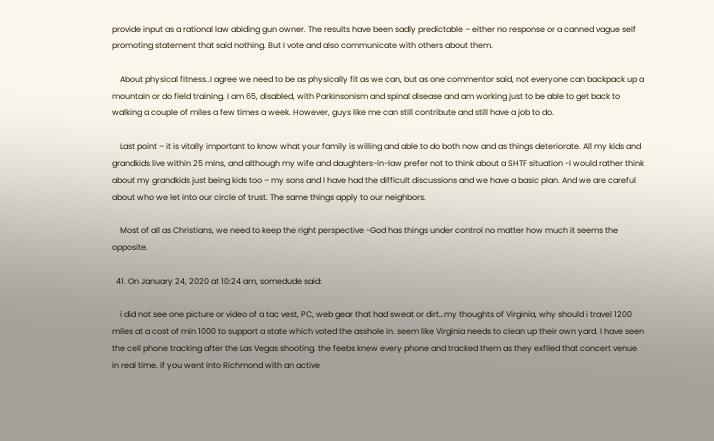provide input as a rational law abiding gun owner. The results have been sadly predictable – either no response or a canned vague self promoting statement that said nothing. But I vote and also communicate with others about them.

    About physical fitness..I agree we need to be as physically fit as we can, but as one commentor said, not everyone can backpack up a mountain or do field training. I am 65, disabled, with Parkinsonism and spinal disease and am working just to be able to get back to walking a couple of miles a few times a week. However, guys like me can still contribute and still have a job to do.

    Last point – it is vitally important to know what your family is willing and able to do both now and as things deteriorate. All my kids and grandkids live within 25 mins, and although my wife and daughters-in-law prefer not to think about a SHTF situation -I would rather think about my grandkids just being kids too – my sons and I have had the difficult discussions and we have a basic plan. And we are careful about who we let into our circle of trust. The same things apply to our neighbors.

    Most of all as Christians, we need to keep the right perspective -God has things under control no matter how much it seems the opposite.

  41. On January 24, 2020 at 10:24 am, somedude said:

    i did not see one picture or video of a tac vest, PC, web gear that had sweat or dirt…my thoughts of Virginia, why should i travel 1200 miles at a cost of min 1000 to support a state which voted the asshole in. seem like Virginia needs to clean up their own yard. I have seen the cell phone tracking after the Las Vegas shooting. the feebs knew every phone and tracked them as they exfiled that concert venue in real time. if you went into Richmond with an active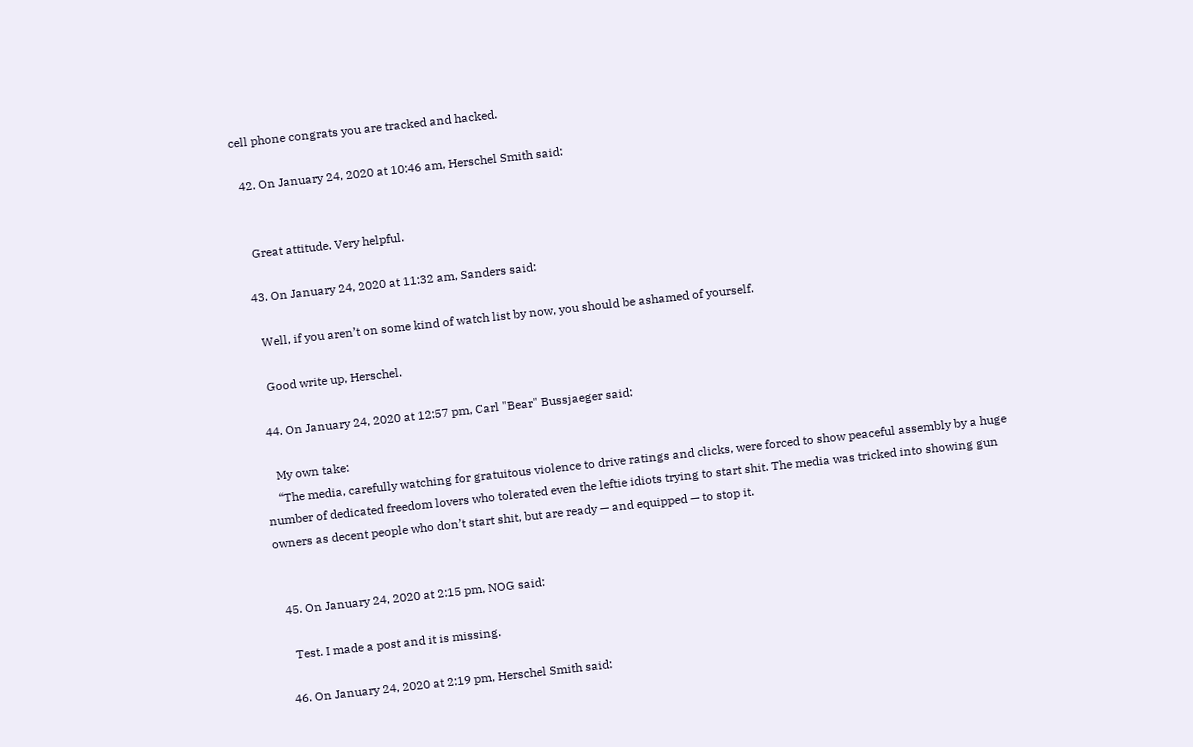cell phone congrats you are tracked and hacked.

  42. On January 24, 2020 at 10:46 am, Herschel Smith said:


    Great attitude. Very helpful.

  43. On January 24, 2020 at 11:32 am, Sanders said:

    Well, if you aren’t on some kind of watch list by now, you should be ashamed of yourself.

    Good write up, Herschel.

  44. On January 24, 2020 at 12:57 pm, Carl "Bear" Bussjaeger said:

    My own take:
    “The media, carefully watching for gratuitous violence to drive ratings and clicks, were forced to show peaceful assembly by a huge number of dedicated freedom lovers who tolerated even the leftie idiots trying to start shit. The media was tricked into showing gun owners as decent people who don’t start shit, but are ready — and equipped — to stop it.


  45. On January 24, 2020 at 2:15 pm, NOG said:

    Test. I made a post and it is missing.

  46. On January 24, 2020 at 2:19 pm, Herschel Smith said: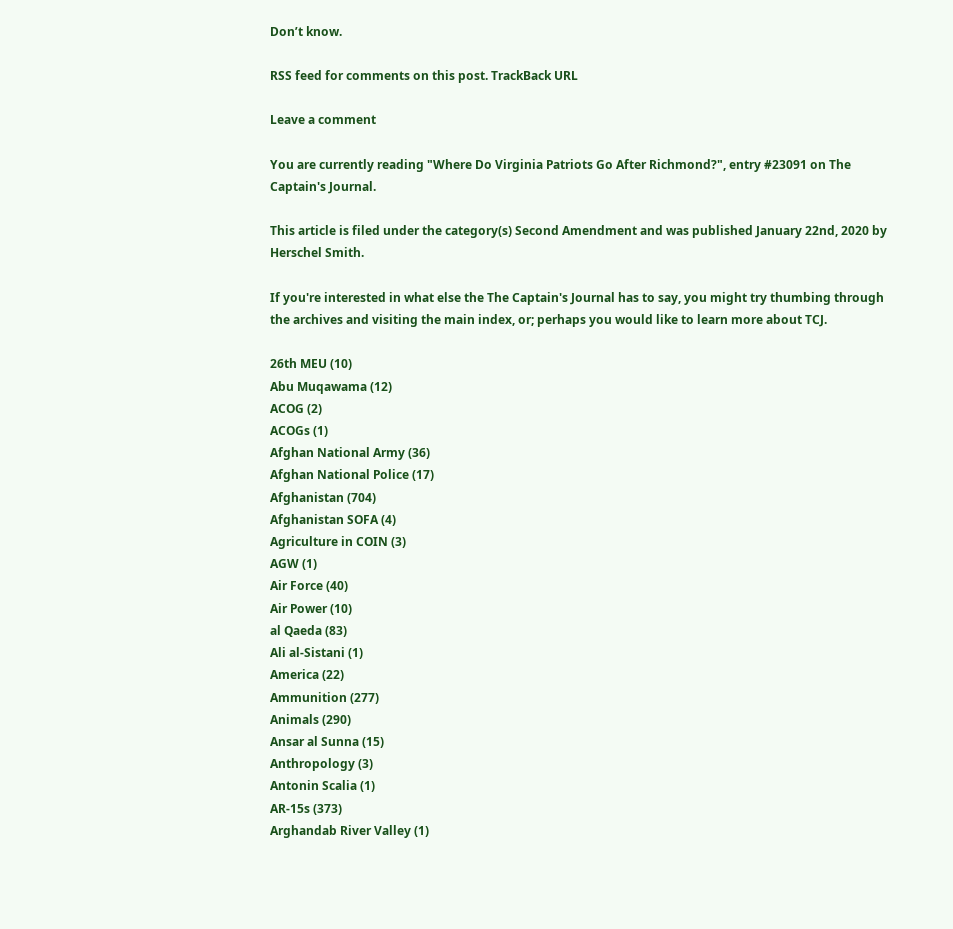Don’t know.

RSS feed for comments on this post. TrackBack URL

Leave a comment

You are currently reading "Where Do Virginia Patriots Go After Richmond?", entry #23091 on The Captain's Journal.

This article is filed under the category(s) Second Amendment and was published January 22nd, 2020 by Herschel Smith.

If you're interested in what else the The Captain's Journal has to say, you might try thumbing through the archives and visiting the main index, or; perhaps you would like to learn more about TCJ.

26th MEU (10)
Abu Muqawama (12)
ACOG (2)
ACOGs (1)
Afghan National Army (36)
Afghan National Police (17)
Afghanistan (704)
Afghanistan SOFA (4)
Agriculture in COIN (3)
AGW (1)
Air Force (40)
Air Power (10)
al Qaeda (83)
Ali al-Sistani (1)
America (22)
Ammunition (277)
Animals (290)
Ansar al Sunna (15)
Anthropology (3)
Antonin Scalia (1)
AR-15s (373)
Arghandab River Valley (1)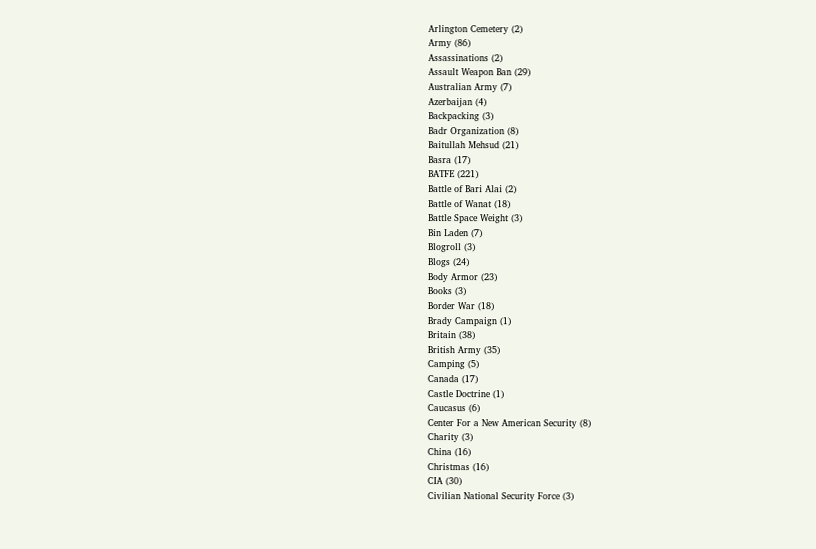Arlington Cemetery (2)
Army (86)
Assassinations (2)
Assault Weapon Ban (29)
Australian Army (7)
Azerbaijan (4)
Backpacking (3)
Badr Organization (8)
Baitullah Mehsud (21)
Basra (17)
BATFE (221)
Battle of Bari Alai (2)
Battle of Wanat (18)
Battle Space Weight (3)
Bin Laden (7)
Blogroll (3)
Blogs (24)
Body Armor (23)
Books (3)
Border War (18)
Brady Campaign (1)
Britain (38)
British Army (35)
Camping (5)
Canada (17)
Castle Doctrine (1)
Caucasus (6)
Center For a New American Security (8)
Charity (3)
China (16)
Christmas (16)
CIA (30)
Civilian National Security Force (3)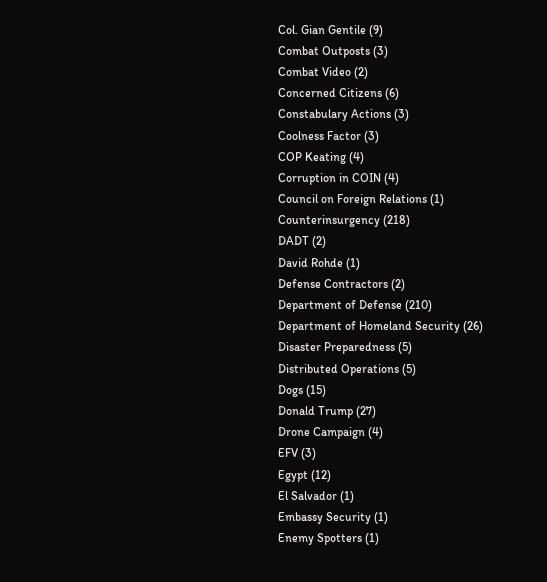Col. Gian Gentile (9)
Combat Outposts (3)
Combat Video (2)
Concerned Citizens (6)
Constabulary Actions (3)
Coolness Factor (3)
COP Keating (4)
Corruption in COIN (4)
Council on Foreign Relations (1)
Counterinsurgency (218)
DADT (2)
David Rohde (1)
Defense Contractors (2)
Department of Defense (210)
Department of Homeland Security (26)
Disaster Preparedness (5)
Distributed Operations (5)
Dogs (15)
Donald Trump (27)
Drone Campaign (4)
EFV (3)
Egypt (12)
El Salvador (1)
Embassy Security (1)
Enemy Spotters (1)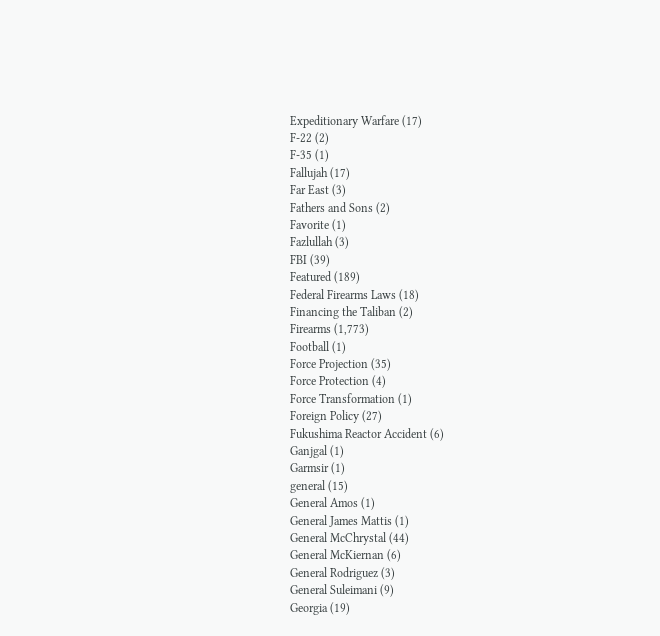Expeditionary Warfare (17)
F-22 (2)
F-35 (1)
Fallujah (17)
Far East (3)
Fathers and Sons (2)
Favorite (1)
Fazlullah (3)
FBI (39)
Featured (189)
Federal Firearms Laws (18)
Financing the Taliban (2)
Firearms (1,773)
Football (1)
Force Projection (35)
Force Protection (4)
Force Transformation (1)
Foreign Policy (27)
Fukushima Reactor Accident (6)
Ganjgal (1)
Garmsir (1)
general (15)
General Amos (1)
General James Mattis (1)
General McChrystal (44)
General McKiernan (6)
General Rodriguez (3)
General Suleimani (9)
Georgia (19)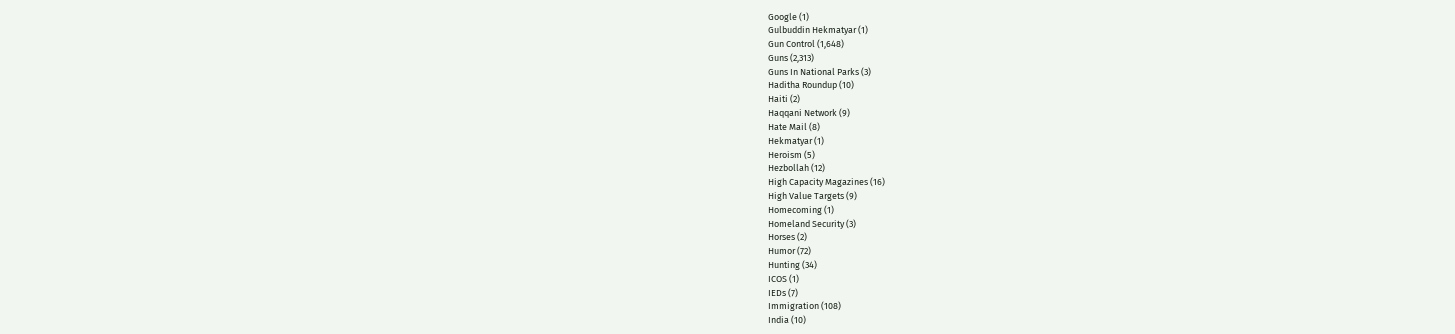Google (1)
Gulbuddin Hekmatyar (1)
Gun Control (1,648)
Guns (2,313)
Guns In National Parks (3)
Haditha Roundup (10)
Haiti (2)
Haqqani Network (9)
Hate Mail (8)
Hekmatyar (1)
Heroism (5)
Hezbollah (12)
High Capacity Magazines (16)
High Value Targets (9)
Homecoming (1)
Homeland Security (3)
Horses (2)
Humor (72)
Hunting (34)
ICOS (1)
IEDs (7)
Immigration (108)
India (10)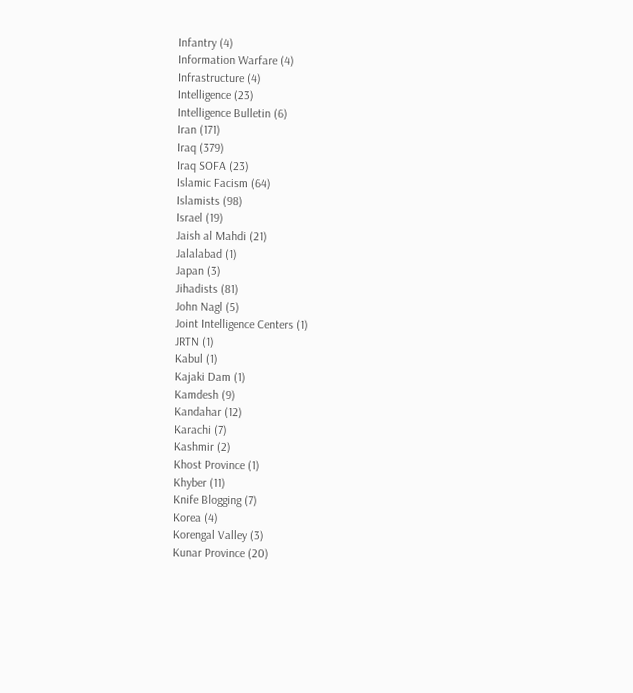Infantry (4)
Information Warfare (4)
Infrastructure (4)
Intelligence (23)
Intelligence Bulletin (6)
Iran (171)
Iraq (379)
Iraq SOFA (23)
Islamic Facism (64)
Islamists (98)
Israel (19)
Jaish al Mahdi (21)
Jalalabad (1)
Japan (3)
Jihadists (81)
John Nagl (5)
Joint Intelligence Centers (1)
JRTN (1)
Kabul (1)
Kajaki Dam (1)
Kamdesh (9)
Kandahar (12)
Karachi (7)
Kashmir (2)
Khost Province (1)
Khyber (11)
Knife Blogging (7)
Korea (4)
Korengal Valley (3)
Kunar Province (20)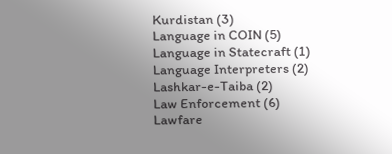Kurdistan (3)
Language in COIN (5)
Language in Statecraft (1)
Language Interpreters (2)
Lashkar-e-Taiba (2)
Law Enforcement (6)
Lawfare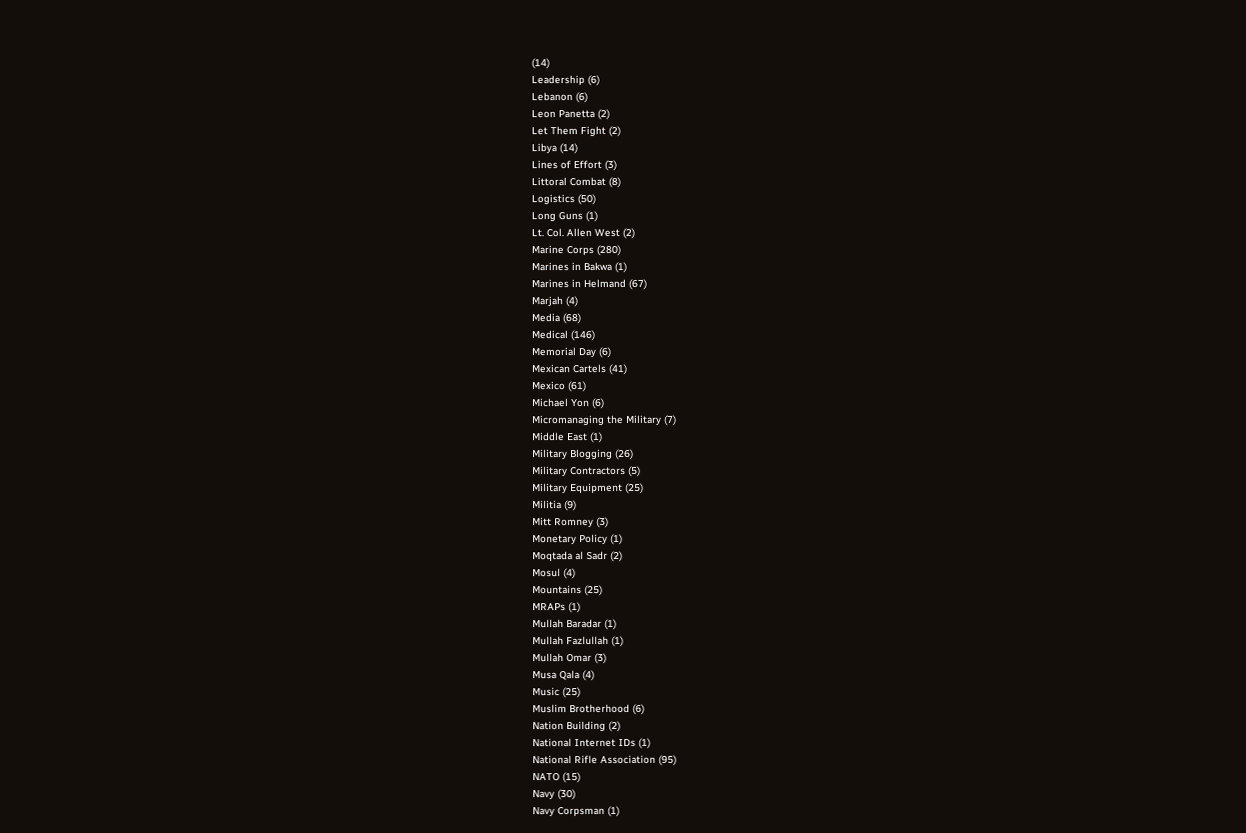(14)
Leadership (6)
Lebanon (6)
Leon Panetta (2)
Let Them Fight (2)
Libya (14)
Lines of Effort (3)
Littoral Combat (8)
Logistics (50)
Long Guns (1)
Lt. Col. Allen West (2)
Marine Corps (280)
Marines in Bakwa (1)
Marines in Helmand (67)
Marjah (4)
Media (68)
Medical (146)
Memorial Day (6)
Mexican Cartels (41)
Mexico (61)
Michael Yon (6)
Micromanaging the Military (7)
Middle East (1)
Military Blogging (26)
Military Contractors (5)
Military Equipment (25)
Militia (9)
Mitt Romney (3)
Monetary Policy (1)
Moqtada al Sadr (2)
Mosul (4)
Mountains (25)
MRAPs (1)
Mullah Baradar (1)
Mullah Fazlullah (1)
Mullah Omar (3)
Musa Qala (4)
Music (25)
Muslim Brotherhood (6)
Nation Building (2)
National Internet IDs (1)
National Rifle Association (95)
NATO (15)
Navy (30)
Navy Corpsman (1)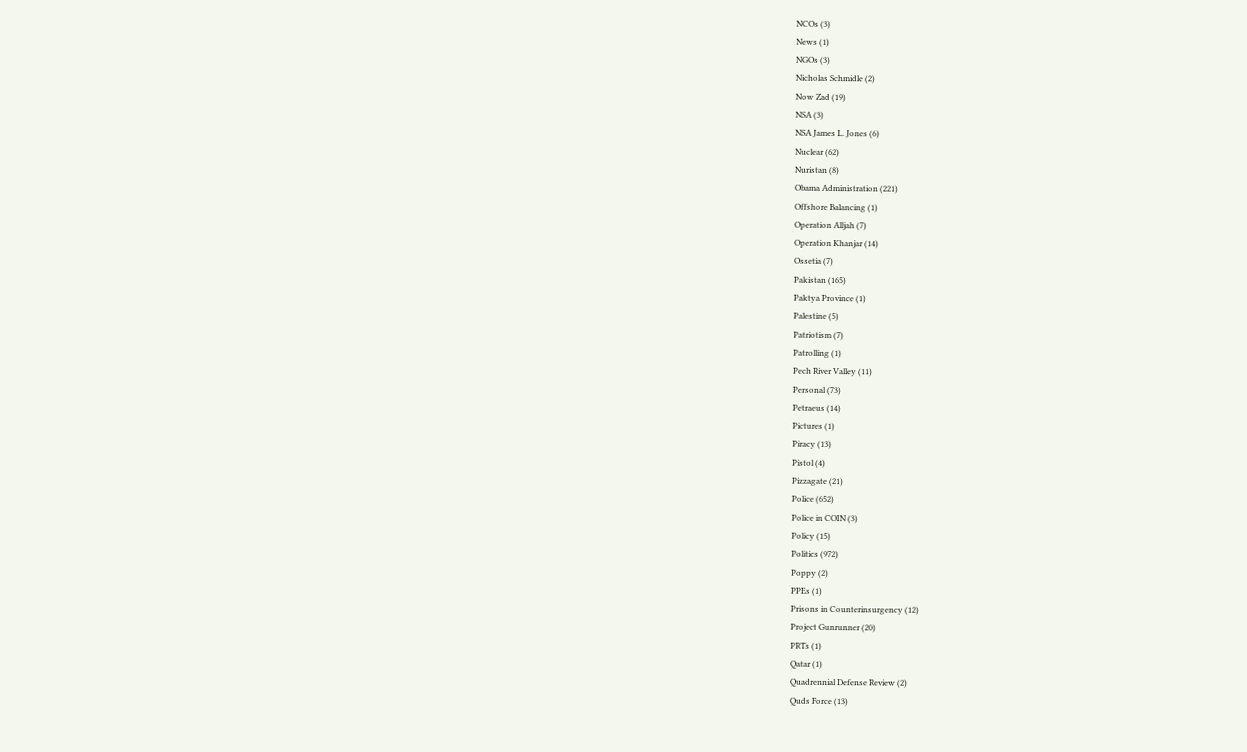NCOs (3)
News (1)
NGOs (3)
Nicholas Schmidle (2)
Now Zad (19)
NSA (3)
NSA James L. Jones (6)
Nuclear (62)
Nuristan (8)
Obama Administration (221)
Offshore Balancing (1)
Operation Alljah (7)
Operation Khanjar (14)
Ossetia (7)
Pakistan (165)
Paktya Province (1)
Palestine (5)
Patriotism (7)
Patrolling (1)
Pech River Valley (11)
Personal (73)
Petraeus (14)
Pictures (1)
Piracy (13)
Pistol (4)
Pizzagate (21)
Police (652)
Police in COIN (3)
Policy (15)
Politics (972)
Poppy (2)
PPEs (1)
Prisons in Counterinsurgency (12)
Project Gunrunner (20)
PRTs (1)
Qatar (1)
Quadrennial Defense Review (2)
Quds Force (13)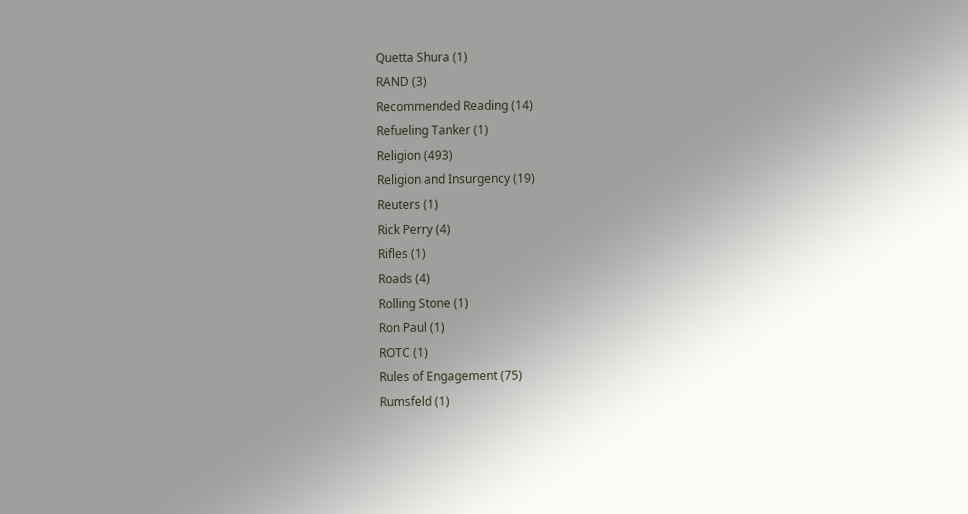Quetta Shura (1)
RAND (3)
Recommended Reading (14)
Refueling Tanker (1)
Religion (493)
Religion and Insurgency (19)
Reuters (1)
Rick Perry (4)
Rifles (1)
Roads (4)
Rolling Stone (1)
Ron Paul (1)
ROTC (1)
Rules of Engagement (75)
Rumsfeld (1)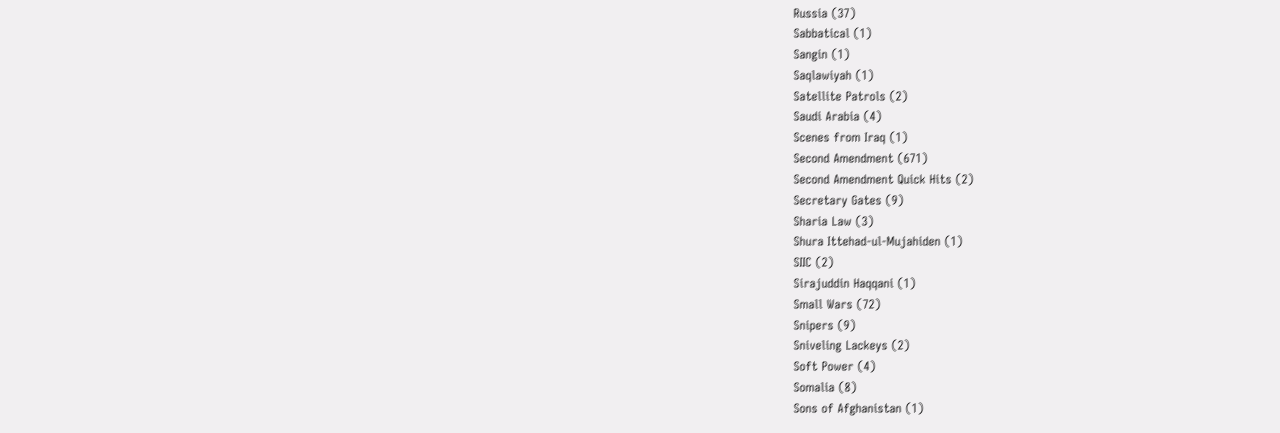Russia (37)
Sabbatical (1)
Sangin (1)
Saqlawiyah (1)
Satellite Patrols (2)
Saudi Arabia (4)
Scenes from Iraq (1)
Second Amendment (671)
Second Amendment Quick Hits (2)
Secretary Gates (9)
Sharia Law (3)
Shura Ittehad-ul-Mujahiden (1)
SIIC (2)
Sirajuddin Haqqani (1)
Small Wars (72)
Snipers (9)
Sniveling Lackeys (2)
Soft Power (4)
Somalia (8)
Sons of Afghanistan (1)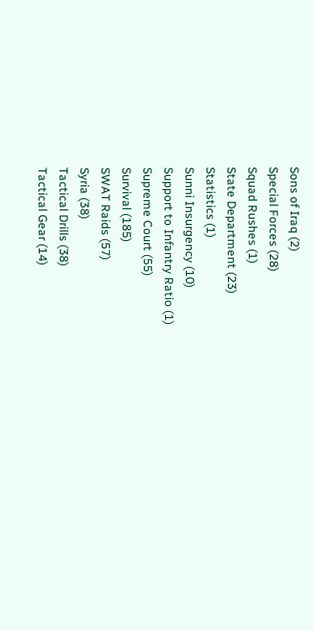Sons of Iraq (2)
Special Forces (28)
Squad Rushes (1)
State Department (23)
Statistics (1)
Sunni Insurgency (10)
Support to Infantry Ratio (1)
Supreme Court (55)
Survival (185)
SWAT Raids (57)
Syria (38)
Tactical Drills (38)
Tactical Gear (14)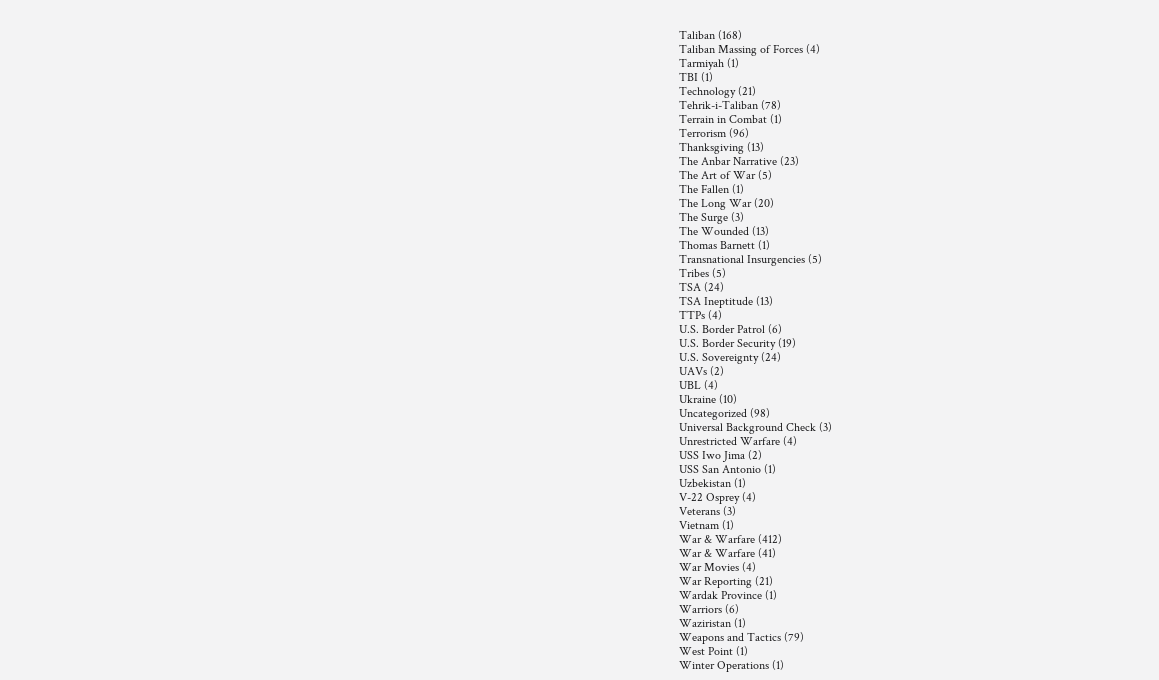Taliban (168)
Taliban Massing of Forces (4)
Tarmiyah (1)
TBI (1)
Technology (21)
Tehrik-i-Taliban (78)
Terrain in Combat (1)
Terrorism (96)
Thanksgiving (13)
The Anbar Narrative (23)
The Art of War (5)
The Fallen (1)
The Long War (20)
The Surge (3)
The Wounded (13)
Thomas Barnett (1)
Transnational Insurgencies (5)
Tribes (5)
TSA (24)
TSA Ineptitude (13)
TTPs (4)
U.S. Border Patrol (6)
U.S. Border Security (19)
U.S. Sovereignty (24)
UAVs (2)
UBL (4)
Ukraine (10)
Uncategorized (98)
Universal Background Check (3)
Unrestricted Warfare (4)
USS Iwo Jima (2)
USS San Antonio (1)
Uzbekistan (1)
V-22 Osprey (4)
Veterans (3)
Vietnam (1)
War & Warfare (412)
War & Warfare (41)
War Movies (4)
War Reporting (21)
Wardak Province (1)
Warriors (6)
Waziristan (1)
Weapons and Tactics (79)
West Point (1)
Winter Operations (1)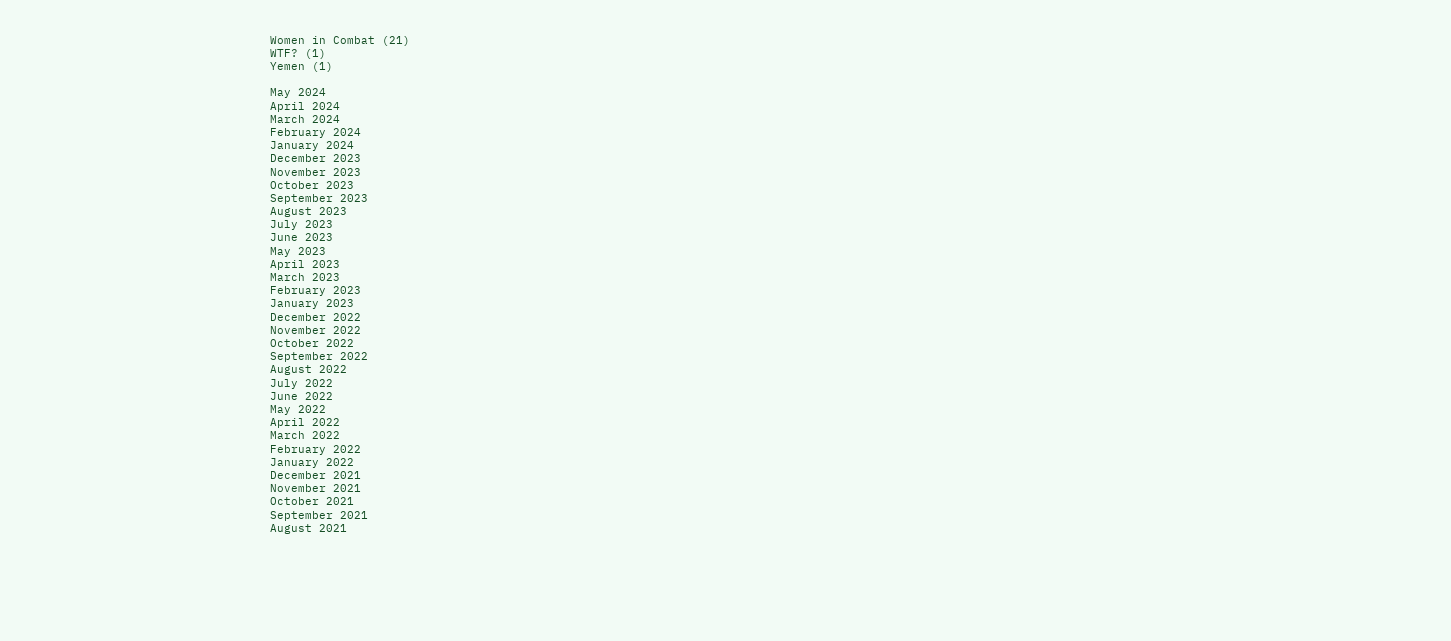Women in Combat (21)
WTF? (1)
Yemen (1)

May 2024
April 2024
March 2024
February 2024
January 2024
December 2023
November 2023
October 2023
September 2023
August 2023
July 2023
June 2023
May 2023
April 2023
March 2023
February 2023
January 2023
December 2022
November 2022
October 2022
September 2022
August 2022
July 2022
June 2022
May 2022
April 2022
March 2022
February 2022
January 2022
December 2021
November 2021
October 2021
September 2021
August 2021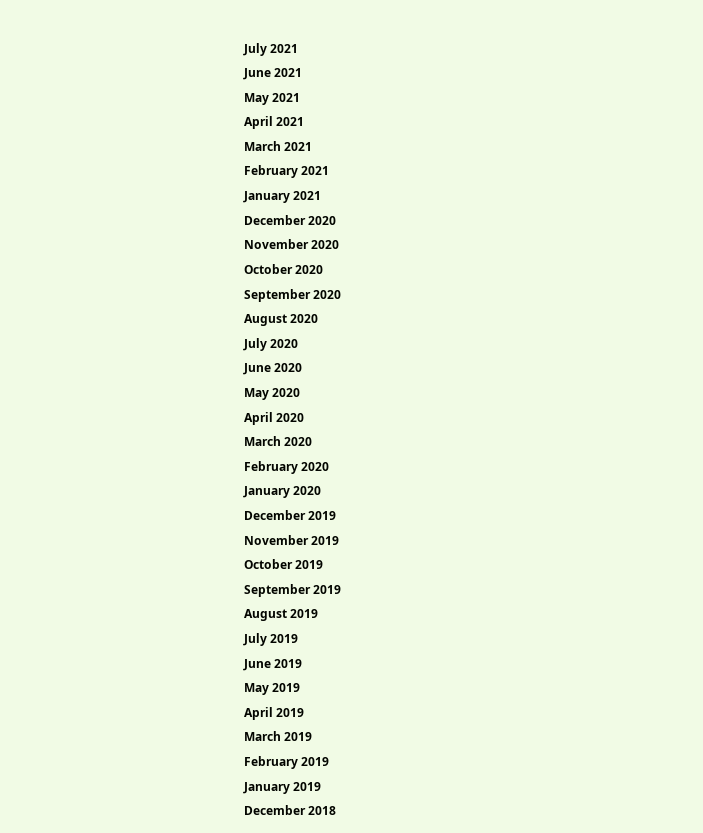July 2021
June 2021
May 2021
April 2021
March 2021
February 2021
January 2021
December 2020
November 2020
October 2020
September 2020
August 2020
July 2020
June 2020
May 2020
April 2020
March 2020
February 2020
January 2020
December 2019
November 2019
October 2019
September 2019
August 2019
July 2019
June 2019
May 2019
April 2019
March 2019
February 2019
January 2019
December 2018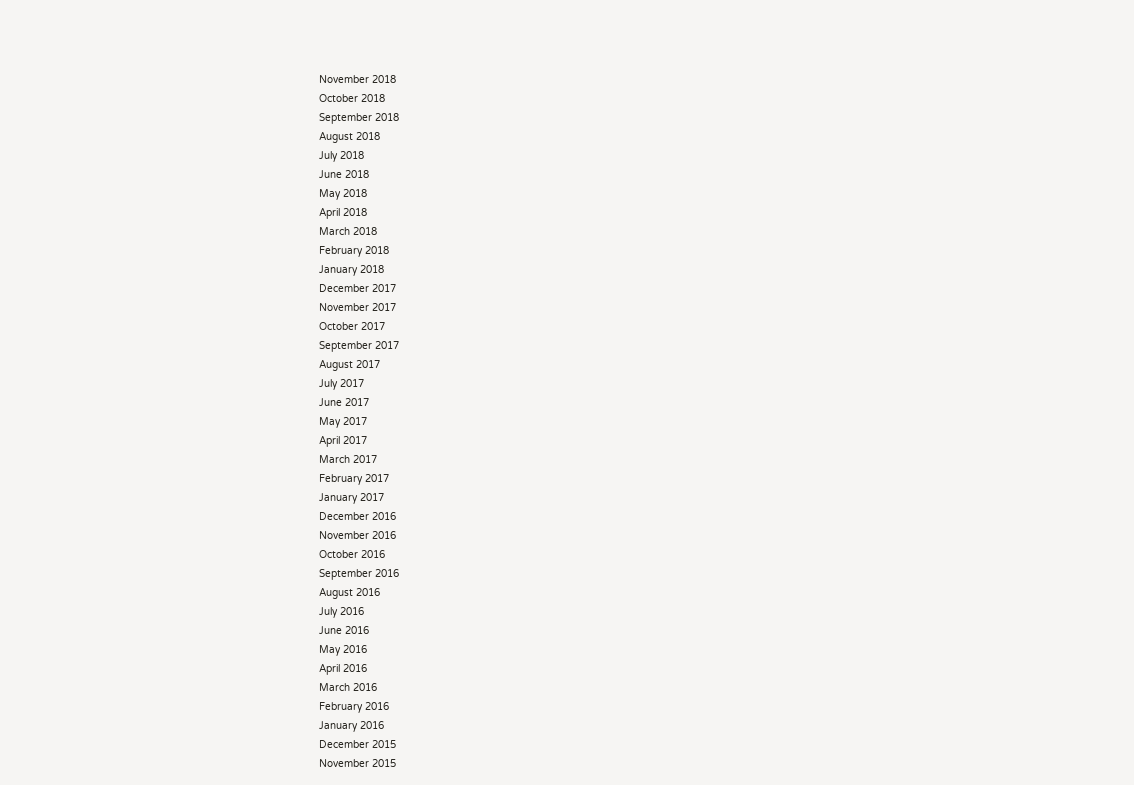November 2018
October 2018
September 2018
August 2018
July 2018
June 2018
May 2018
April 2018
March 2018
February 2018
January 2018
December 2017
November 2017
October 2017
September 2017
August 2017
July 2017
June 2017
May 2017
April 2017
March 2017
February 2017
January 2017
December 2016
November 2016
October 2016
September 2016
August 2016
July 2016
June 2016
May 2016
April 2016
March 2016
February 2016
January 2016
December 2015
November 2015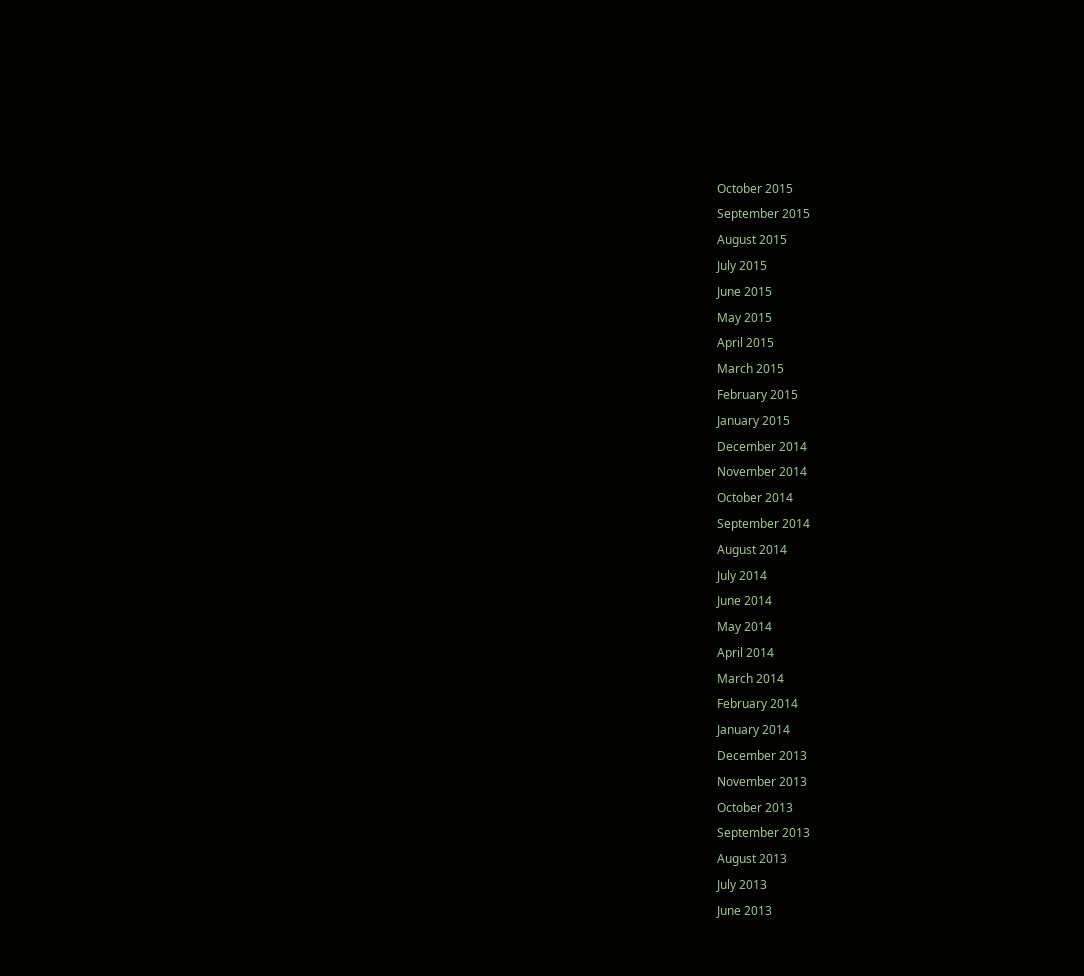October 2015
September 2015
August 2015
July 2015
June 2015
May 2015
April 2015
March 2015
February 2015
January 2015
December 2014
November 2014
October 2014
September 2014
August 2014
July 2014
June 2014
May 2014
April 2014
March 2014
February 2014
January 2014
December 2013
November 2013
October 2013
September 2013
August 2013
July 2013
June 2013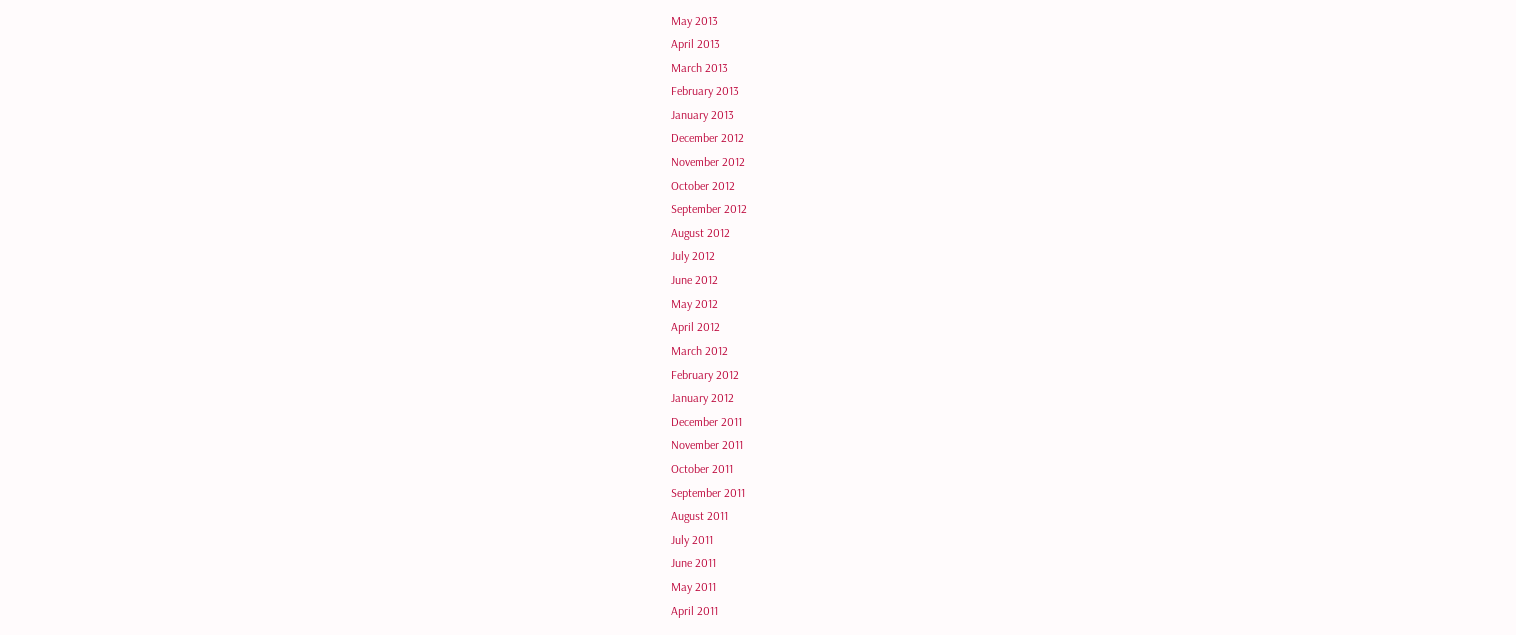May 2013
April 2013
March 2013
February 2013
January 2013
December 2012
November 2012
October 2012
September 2012
August 2012
July 2012
June 2012
May 2012
April 2012
March 2012
February 2012
January 2012
December 2011
November 2011
October 2011
September 2011
August 2011
July 2011
June 2011
May 2011
April 2011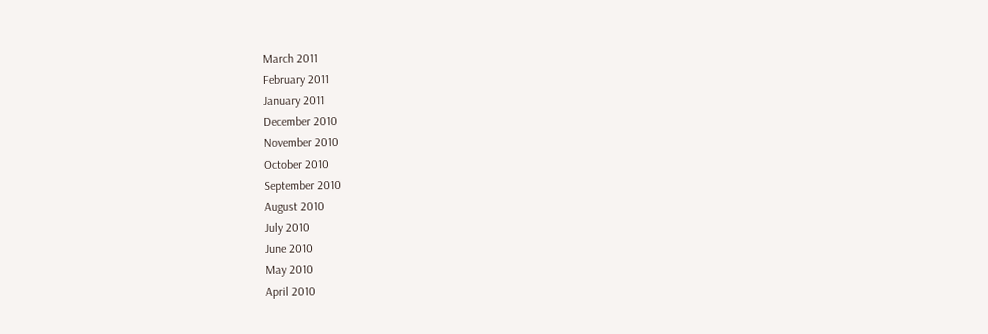March 2011
February 2011
January 2011
December 2010
November 2010
October 2010
September 2010
August 2010
July 2010
June 2010
May 2010
April 2010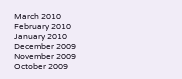March 2010
February 2010
January 2010
December 2009
November 2009
October 2009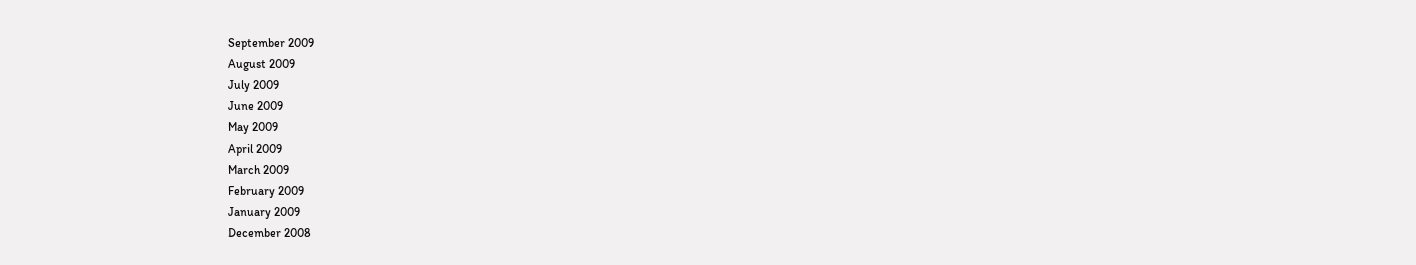September 2009
August 2009
July 2009
June 2009
May 2009
April 2009
March 2009
February 2009
January 2009
December 2008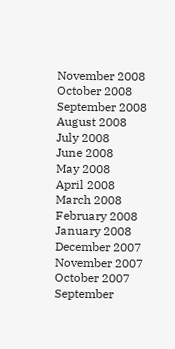November 2008
October 2008
September 2008
August 2008
July 2008
June 2008
May 2008
April 2008
March 2008
February 2008
January 2008
December 2007
November 2007
October 2007
September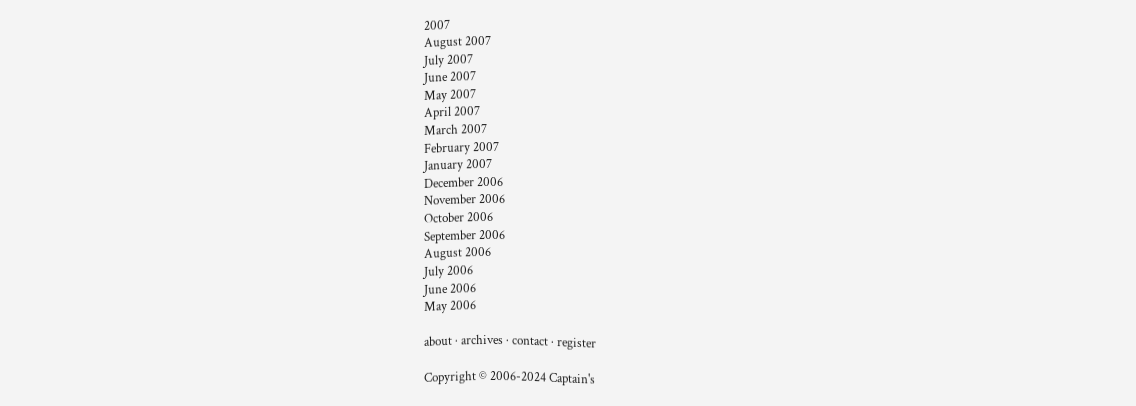2007
August 2007
July 2007
June 2007
May 2007
April 2007
March 2007
February 2007
January 2007
December 2006
November 2006
October 2006
September 2006
August 2006
July 2006
June 2006
May 2006

about · archives · contact · register

Copyright © 2006-2024 Captain's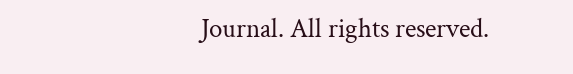Journal. All rights reserved.